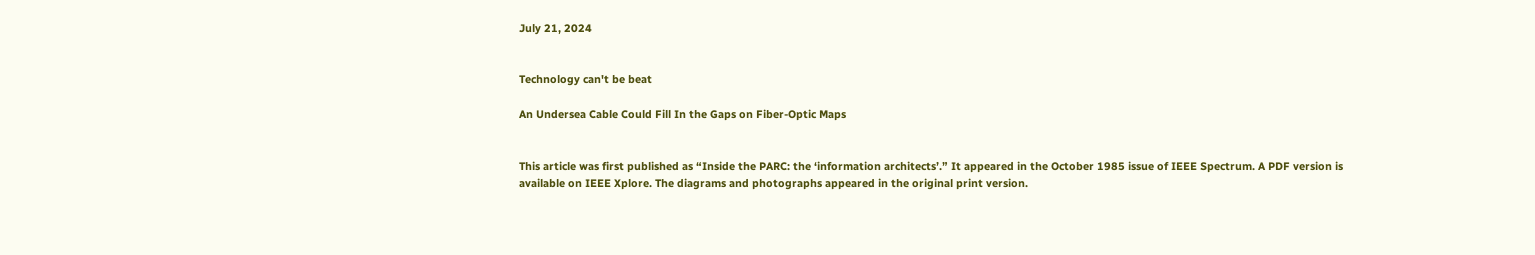July 21, 2024


Technology can't be beat

An Undersea Cable Could Fill In the Gaps on Fiber-Optic Maps


This article was first published as “Inside the PARC: the ‘information architects’.” It appeared in the October 1985 issue of IEEE Spectrum. A PDF version is available on IEEE Xplore. The diagrams and photographs appeared in the original print version.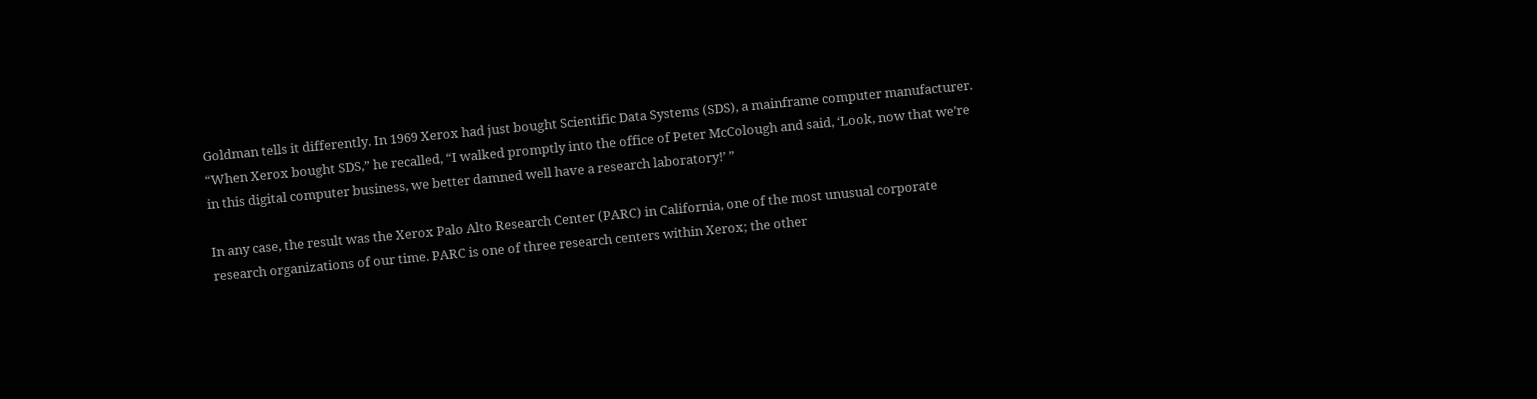Goldman tells it differently. In 1969 Xerox had just bought Scientific Data Systems (SDS), a mainframe computer manufacturer. “When Xerox bought SDS,” he recalled, “I walked promptly into the office of Peter McColough and said, ‘Look, now that we’re in this digital computer business, we better damned well have a research laboratory!’ ”

In any case, the result was the Xerox Palo Alto Research Center (PARC) in California, one of the most unusual corporate research organizations of our time. PARC is one of three research centers within Xerox; the other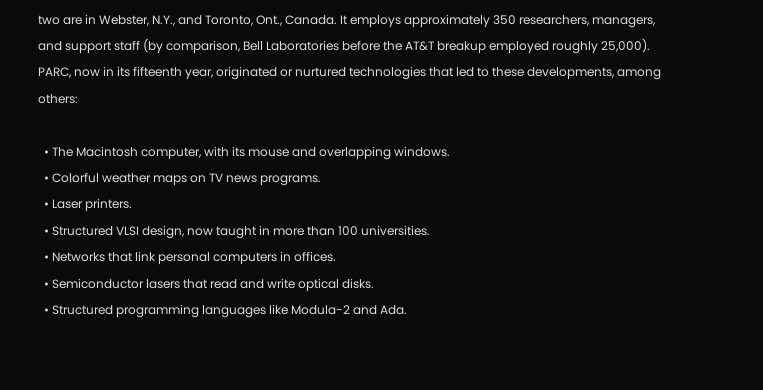two are in Webster, N.Y., and Toronto, Ont., Canada. It employs approximately 350 researchers, managers, and support staff (by comparison, Bell Laboratories before the AT&T breakup employed roughly 25,000). PARC, now in its fifteenth year, originated or nurtured technologies that led to these developments, among others:

  • The Macintosh computer, with its mouse and overlapping windows.
  • Colorful weather maps on TV news programs.
  • Laser printers.
  • Structured VLSI design, now taught in more than 100 universities.
  • Networks that link personal computers in offices.
  • Semiconductor lasers that read and write optical disks.
  • Structured programming languages like Modula-2 and Ada.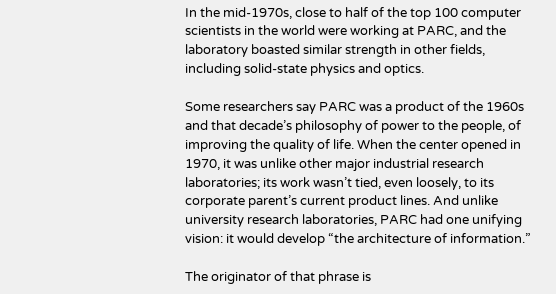In the mid-1970s, close to half of the top 100 computer scientists in the world were working at PARC, and the laboratory boasted similar strength in other fields, including solid-state physics and optics.

Some researchers say PARC was a product of the 1960s and that decade’s philosophy of power to the people, of improving the quality of life. When the center opened in 1970, it was unlike other major industrial research laboratories; its work wasn’t tied, even loosely, to its corporate parent’s current product lines. And unlike university research laboratories, PARC had one unifying vision: it would develop “the architecture of information.”

The originator of that phrase is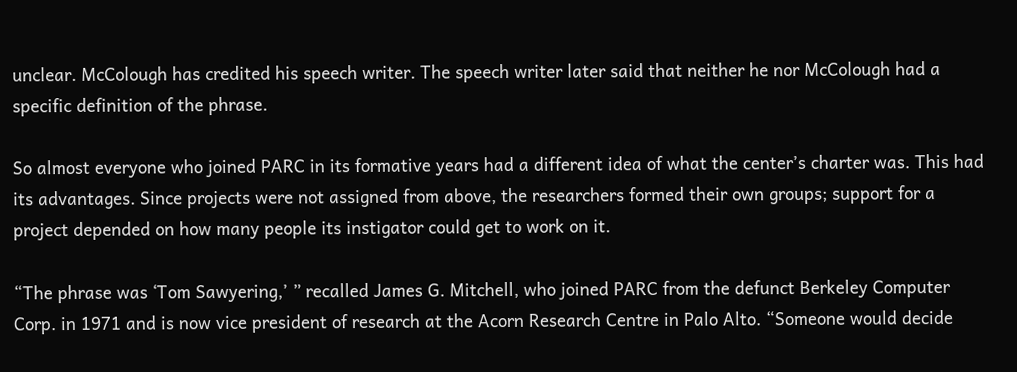unclear. McColough has credited his speech writer. The speech writer later said that neither he nor McColough had a specific definition of the phrase.

So almost everyone who joined PARC in its formative years had a different idea of what the center’s charter was. This had its advantages. Since projects were not assigned from above, the researchers formed their own groups; support for a project depended on how many people its instigator could get to work on it.

“The phrase was ‘Tom Sawyering,’ ” recalled James G. Mitchell, who joined PARC from the defunct Berkeley Computer Corp. in 1971 and is now vice president of research at the Acorn Research Centre in Palo Alto. “Someone would decide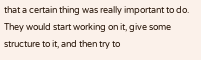that a certain thing was really important to do. They would start working on it, give some structure to it, and then try to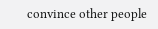convince other people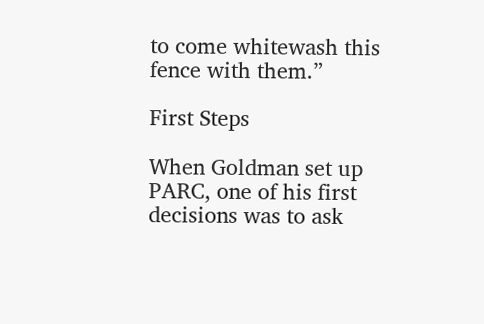to come whitewash this fence with them.”

First Steps

When Goldman set up PARC, one of his first decisions was to ask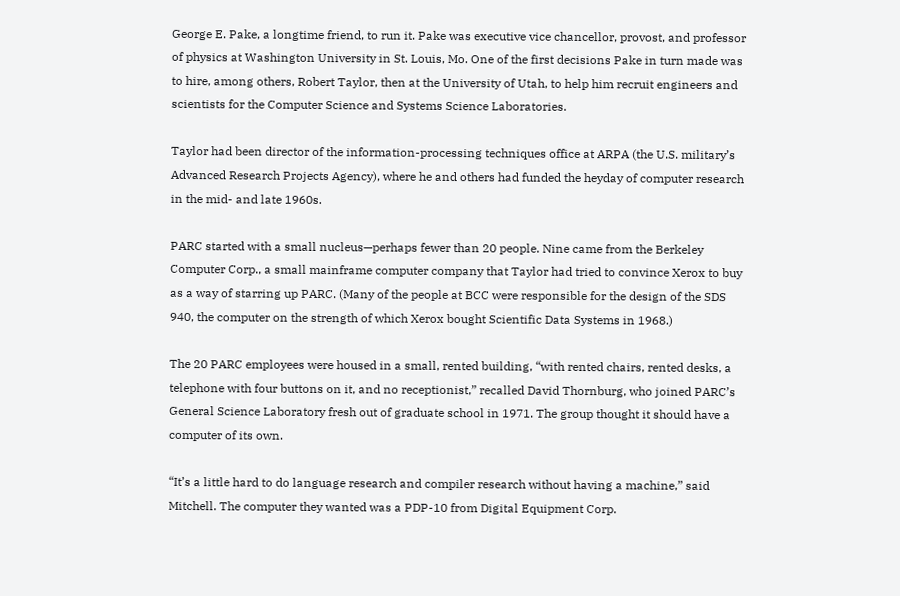George E. Pake, a longtime friend, to run it. Pake was executive vice chancellor, provost, and professor of physics at Washington University in St. Louis, Mo. One of the first decisions Pake in turn made was to hire, among others, Robert Taylor, then at the University of Utah, to help him recruit engineers and scientists for the Computer Science and Systems Science Laboratories.

Taylor had been director of the information-processing techniques office at ARPA (the U.S. military’s Advanced Research Projects Agency), where he and others had funded the heyday of computer research in the mid- and late 1960s.

PARC started with a small nucleus—perhaps fewer than 20 people. Nine came from the Berkeley Computer Corp., a small mainframe computer company that Taylor had tried to convince Xerox to buy as a way of starring up PARC. (Many of the people at BCC were responsible for the design of the SDS 940, the computer on the strength of which Xerox bought Scientific Data Systems in 1968.)

The 20 PARC employees were housed in a small, rented building, “with rented chairs, rented desks, a telephone with four buttons on it, and no receptionist,” recalled David Thornburg, who joined PARC’s General Science Laboratory fresh out of graduate school in 1971. The group thought it should have a computer of its own.

“It’s a little hard to do language research and compiler research without having a machine,” said Mitchell. The computer they wanted was a PDP-10 from Digital Equipment Corp.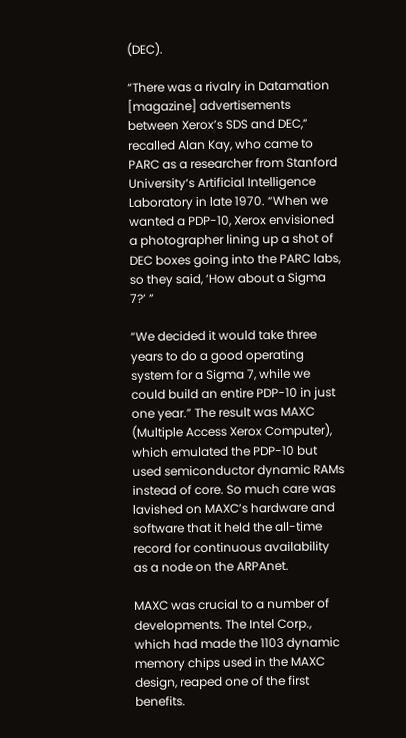(DEC).

“There was a rivalry in Datamation [magazine] advertisements between Xerox’s SDS and DEC,” recalled Alan Kay, who came to PARC as a researcher from Stanford University‘s Artificial Intelligence Laboratory in late 1970. “When we wanted a PDP-10, Xerox envisioned a photographer lining up a shot of DEC boxes going into the PARC labs, so they said, ‘How about a Sigma 7?’ ”

“We decided it would take three years to do a good operating system for a Sigma 7, while we could build an entire PDP-10 in just one year.” The result was MAXC (Multiple Access Xerox Computer), which emulated the PDP-10 but used semiconductor dynamic RAMs instead of core. So much care was lavished on MAXC’s hardware and software that it held the all-time record for continuous availability as a node on the ARPAnet.

MAXC was crucial to a number of developments. The Intel Corp., which had made the 1103 dynamic memory chips used in the MAXC design, reaped one of the first benefits.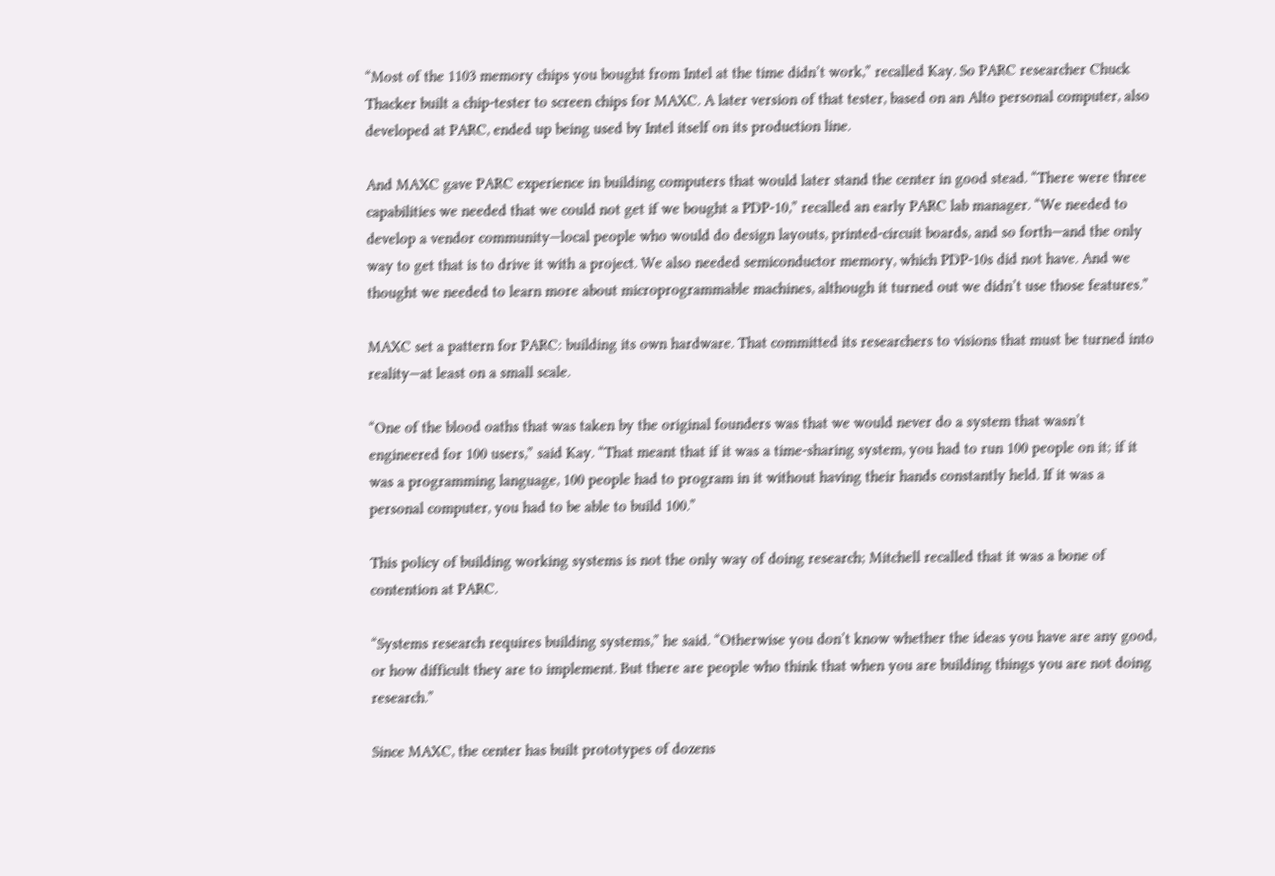“Most of the 1103 memory chips you bought from Intel at the time didn’t work,” recalled Kay. So PARC researcher Chuck Thacker built a chip-tester to screen chips for MAXC. A later version of that tester, based on an Alto personal computer, also developed at PARC, ended up being used by Intel itself on its production line.

And MAXC gave PARC experience in building computers that would later stand the center in good stead. “There were three capabilities we needed that we could not get if we bought a PDP-10,” recalled an early PARC lab manager. “We needed to develop a vendor community—local people who would do design layouts, printed-circuit boards, and so forth—and the only way to get that is to drive it with a project. We also needed semiconductor memory, which PDP-10s did not have. And we thought we needed to learn more about microprogrammable machines, although it turned out we didn’t use those features.”

MAXC set a pattern for PARC: building its own hardware. That committed its researchers to visions that must be turned into reality—at least on a small scale.

“One of the blood oaths that was taken by the original founders was that we would never do a system that wasn’t engineered for 100 users,” said Kay. “That meant that if it was a time-sharing system, you had to run 100 people on it; if it was a programming language, 100 people had to program in it without having their hands constantly held. If it was a personal computer, you had to be able to build 100.”

This policy of building working systems is not the only way of doing research; Mitchell recalled that it was a bone of contention at PARC.

“Systems research requires building systems,” he said. “Otherwise you don’t know whether the ideas you have are any good, or how difficult they are to implement. But there are people who think that when you are building things you are not doing research.”

Since MAXC, the center has built prototypes of dozens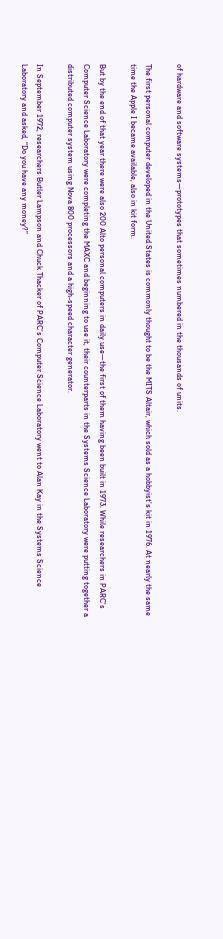of hardware and software systems—prototypes that sometimes numbered in the thousands of units.

The first personal computer developed in the United States is commonly thought to be the MITS Altair, which sold as a hobbyist’s kit in 1976. At nearly the same time the Apple I became available, also in kit form.

But by the end of that year there were also 200 Alto personal computers in daily use—the first of them having been built in 1973. While researchers in PARC’s Computer Science Laboratory were completing the MAXC and beginning to use it, their counterparts in the Systems Science Laboratory were putting together a distributed computer system using Nova 800 processors and a high-speed character generator.

In September 1972, researchers Butler Lampson and Chuck Thacker of PARC’s Computer Science Laboratory went to Alan Kay in the Systems Science Laboratory and asked, “Do you have any money?”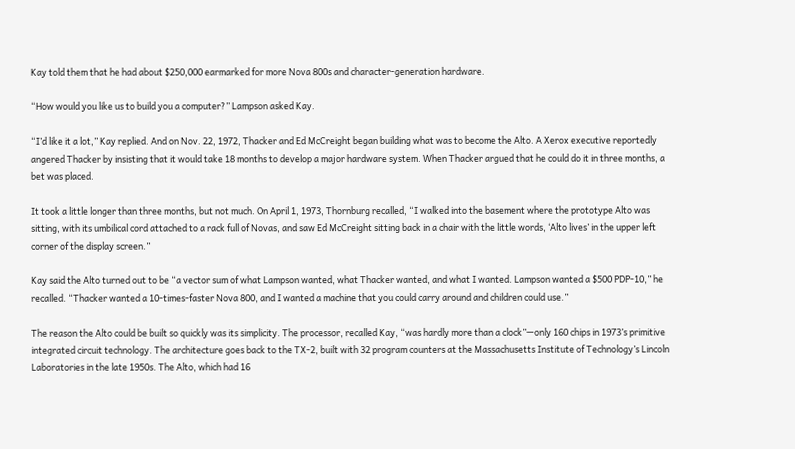Kay told them that he had about $250,000 earmarked for more Nova 800s and character-generation hardware.

“How would you like us to build you a computer?” Lampson asked Kay.

“I’d like it a lot,” Kay replied. And on Nov. 22, 1972, Thacker and Ed McCreight began building what was to become the Alto. A Xerox executive reportedly angered Thacker by insisting that it would take 18 months to develop a major hardware system. When Thacker argued that he could do it in three months, a bet was placed.

It took a little longer than three months, but not much. On April 1, 1973, Thornburg recalled, “I walked into the basement where the prototype Alto was sitting, with its umbilical cord attached to a rack full of Novas, and saw Ed McCreight sitting back in a chair with the little words, ‘Alto lives’ in the upper left corner of the display screen.”

Kay said the Alto turned out to be “a vector sum of what Lampson wanted, what Thacker wanted, and what I wanted. Lampson wanted a $500 PDP-10,” he recalled. “Thacker wanted a 10-times-faster Nova 800, and I wanted a machine that you could carry around and children could use.”

The reason the Alto could be built so quickly was its simplicity. The processor, recalled Kay, “was hardly more than a clock”—only 160 chips in 1973’s primitive integrated circuit technology. The architecture goes back to the TX-2, built with 32 program counters at the Massachusetts Institute of Technology’s Lincoln Laboratories in the late 1950s. The Alto, which had 16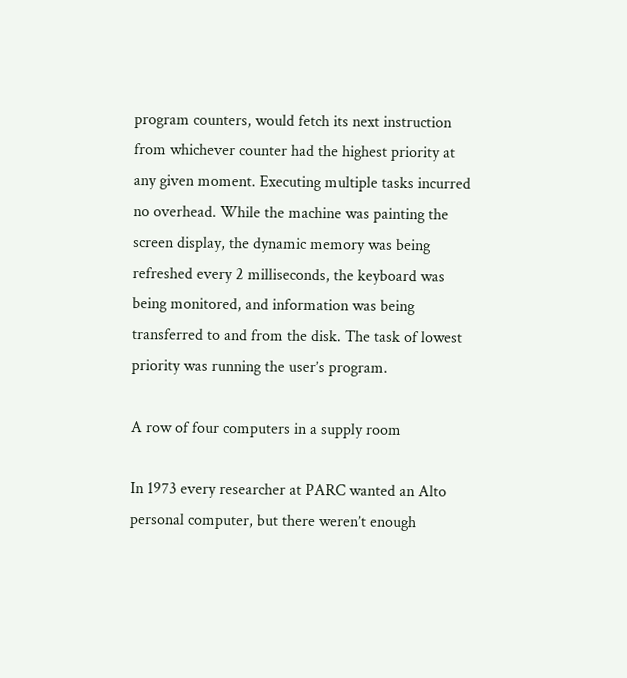program counters, would fetch its next instruction from whichever counter had the highest priority at any given moment. Executing multiple tasks incurred no overhead. While the machine was painting the screen display, the dynamic memory was being refreshed every 2 milliseconds, the keyboard was being monitored, and information was being transferred to and from the disk. The task of lowest priority was running the user’s program.

A row of four computers in a supply room

In 1973 every researcher at PARC wanted an Alto personal computer, but there weren’t enough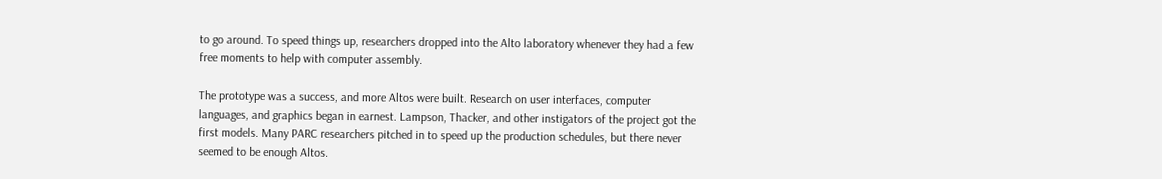to go around. To speed things up, researchers dropped into the Alto laboratory whenever they had a few free moments to help with computer assembly.

The prototype was a success, and more Altos were built. Research on user interfaces, computer languages, and graphics began in earnest. Lampson, Thacker, and other instigators of the project got the first models. Many PARC researchers pitched in to speed up the production schedules, but there never seemed to be enough Altos.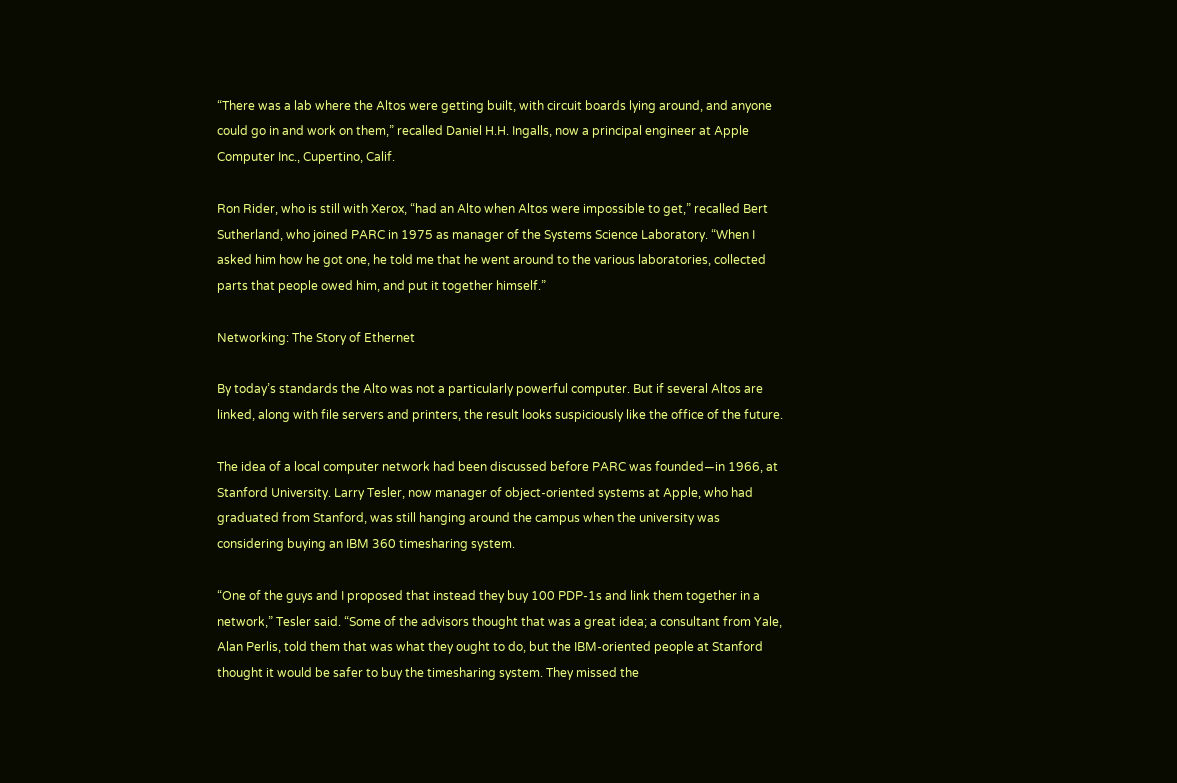“There was a lab where the Altos were getting built, with circuit boards lying around, and anyone could go in and work on them,” recalled Daniel H.H. Ingalls, now a principal engineer at Apple Computer Inc., Cupertino, Calif.

Ron Rider, who is still with Xerox, “had an Alto when Altos were impossible to get,” recalled Bert Sutherland, who joined PARC in 1975 as manager of the Systems Science Laboratory. “When I asked him how he got one, he told me that he went around to the various laboratories, collected parts that people owed him, and put it together himself.”

Networking: The Story of Ethernet

By today’s standards the Alto was not a particularly powerful computer. But if several Altos are linked, along with file servers and printers, the result looks suspiciously like the office of the future.

The idea of a local computer network had been discussed before PARC was founded—in 1966, at Stanford University. Larry Tesler, now manager of object-oriented systems at Apple, who had graduated from Stanford, was still hanging around the campus when the university was considering buying an IBM 360 timesharing system.

“One of the guys and I proposed that instead they buy 100 PDP-1s and link them together in a network,” Tesler said. “Some of the advisors thought that was a great idea; a consultant from Yale, Alan Perlis, told them that was what they ought to do, but the IBM-oriented people at Stanford thought it would be safer to buy the timesharing system. They missed the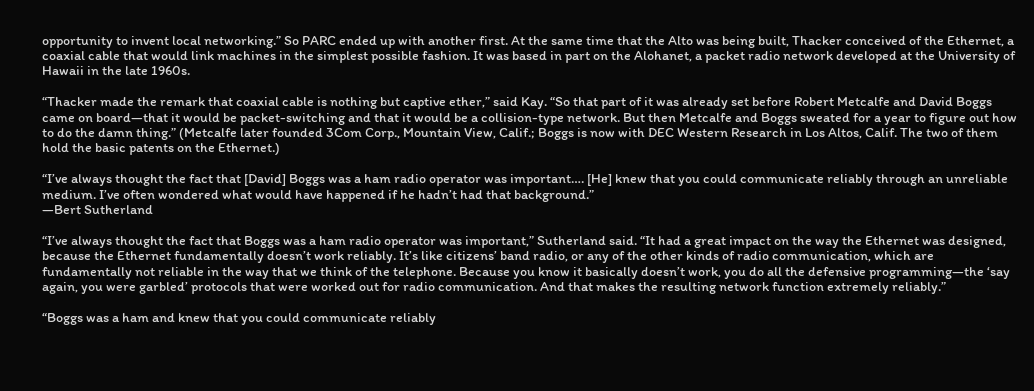opportunity to invent local networking.” So PARC ended up with another first. At the same time that the Alto was being built, Thacker conceived of the Ethernet, a coaxial cable that would link machines in the simplest possible fashion. It was based in part on the Alohanet, a packet radio network developed at the University of Hawaii in the late 1960s.

“Thacker made the remark that coaxial cable is nothing but captive ether,” said Kay. “So that part of it was already set before Robert Metcalfe and David Boggs came on board—that it would be packet-switching and that it would be a collision-type network. But then Metcalfe and Boggs sweated for a year to figure out how to do the damn thing.” (Metcalfe later founded 3Com Corp., Mountain View, Calif.; Boggs is now with DEC Western Research in Los Altos, Calif. The two of them hold the basic patents on the Ethernet.)

“I’ve always thought the fact that [David] Boggs was a ham radio operator was important…. [He] knew that you could communicate reliably through an unreliable medium. I’ve often wondered what would have happened if he hadn’t had that background.”
—Bert Sutherland

“I’ve always thought the fact that Boggs was a ham radio operator was important,” Sutherland said. “It had a great impact on the way the Ethernet was designed, because the Ethernet fundamentally doesn’t work reliably. It’s like citizens’ band radio, or any of the other kinds of radio communication, which are fundamentally not reliable in the way that we think of the telephone. Because you know it basically doesn’t work, you do all the defensive programming—the ‘say again, you were garbled’ protocols that were worked out for radio communication. And that makes the resulting network function extremely reliably.”

“Boggs was a ham and knew that you could communicate reliably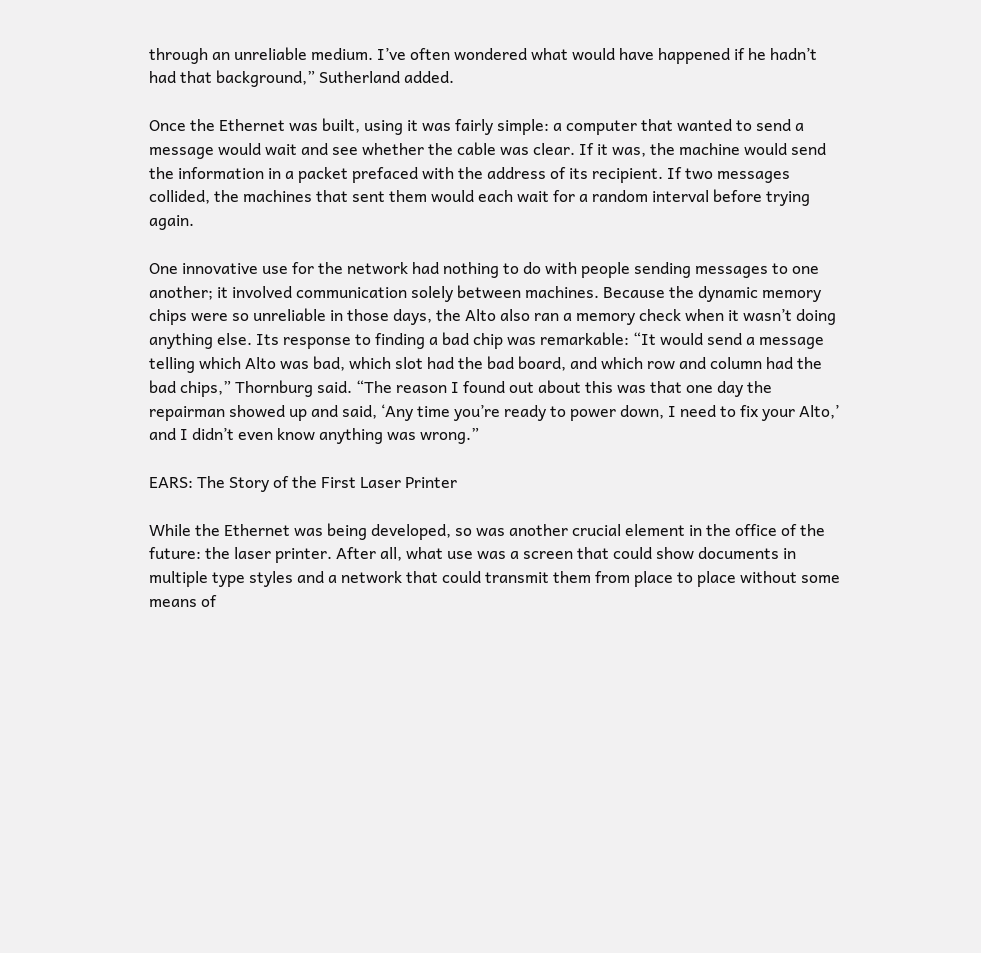through an unreliable medium. I’ve often wondered what would have happened if he hadn’t had that background,” Sutherland added.

Once the Ethernet was built, using it was fairly simple: a computer that wanted to send a message would wait and see whether the cable was clear. If it was, the machine would send the information in a packet prefaced with the address of its recipient. If two messages collided, the machines that sent them would each wait for a random interval before trying again.

One innovative use for the network had nothing to do with people sending messages to one another; it involved communication solely between machines. Because the dynamic memory chips were so unreliable in those days, the Alto also ran a memory check when it wasn’t doing anything else. Its response to finding a bad chip was remarkable: “It would send a message telling which Alto was bad, which slot had the bad board, and which row and column had the bad chips,” Thornburg said. “The reason I found out about this was that one day the repairman showed up and said, ‘Any time you’re ready to power down, I need to fix your Alto,’ and I didn’t even know anything was wrong.”

EARS: The Story of the First Laser Printer

While the Ethernet was being developed, so was another crucial element in the office of the future: the laser printer. After all, what use was a screen that could show documents in multiple type styles and a network that could transmit them from place to place without some means of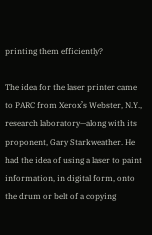printing them efficiently?

The idea for the laser printer came to PARC from Xerox’s Webster, N.Y., research laboratory—along with its proponent, Gary Starkweather. He had the idea of using a laser to paint information, in digital form, onto the drum or belt of a copying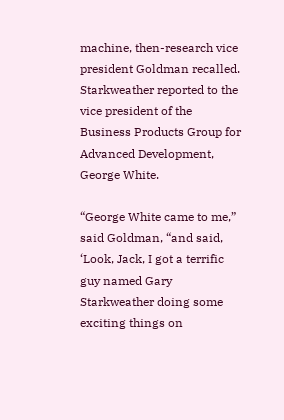machine, then-research vice president Goldman recalled. Starkweather reported to the vice president of the Business Products Group for Advanced Development, George White.

“George White came to me,” said Goldman, “and said, ‘Look, Jack, I got a terrific guy named Gary Starkweather doing some exciting things on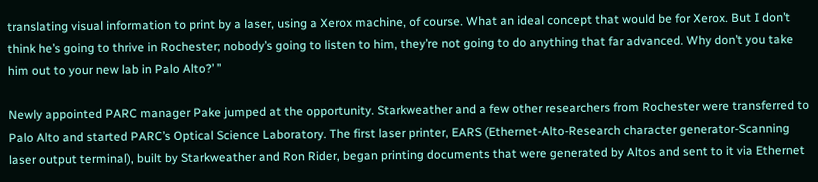translating visual information to print by a laser, using a Xerox machine, of course. What an ideal concept that would be for Xerox. But I don’t think he’s going to thrive in Rochester; nobody’s going to listen to him, they’re not going to do anything that far advanced. Why don’t you take him out to your new lab in Palo Alto?’ ”

Newly appointed PARC manager Pake jumped at the opportunity. Starkweather and a few other researchers from Rochester were transferred to Palo Alto and started PARC’s Optical Science Laboratory. The first laser printer, EARS (Ethernet-Alto-Research character generator-Scanning laser output terminal), built by Starkweather and Ron Rider, began printing documents that were generated by Altos and sent to it via Ethernet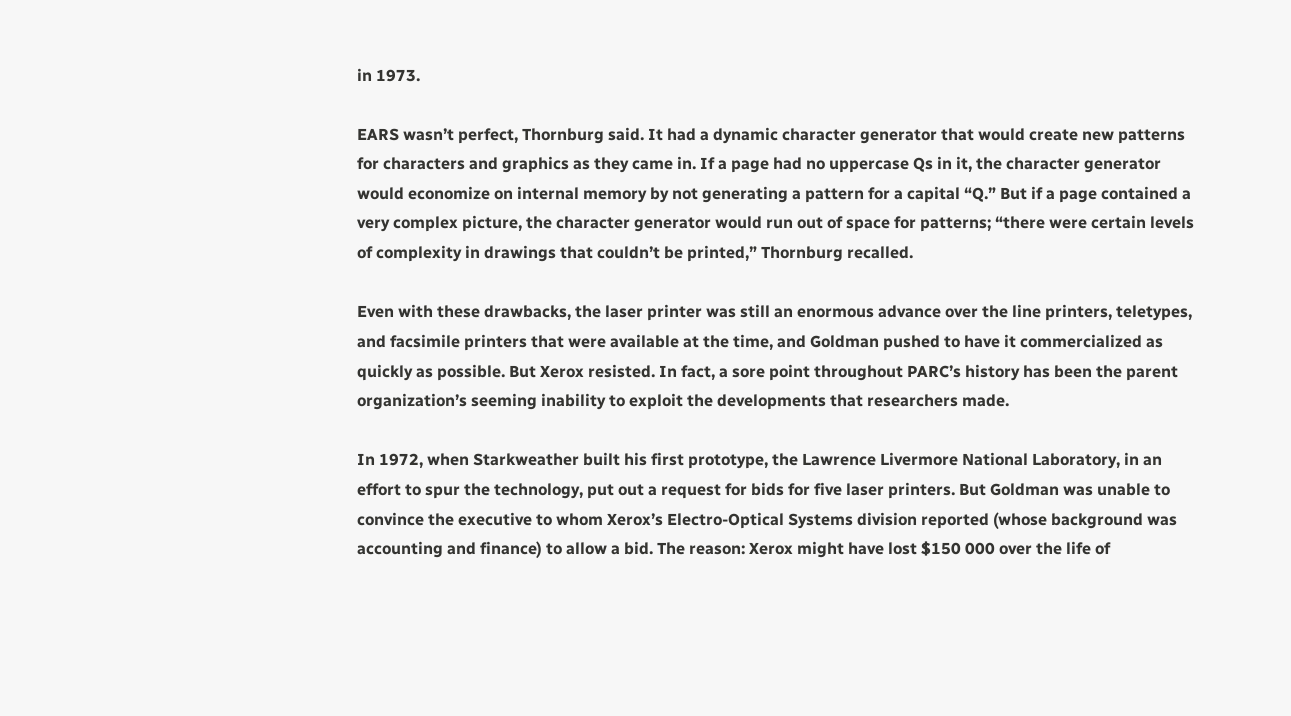in 1973.

EARS wasn’t perfect, Thornburg said. It had a dynamic character generator that would create new patterns for characters and graphics as they came in. If a page had no uppercase Qs in it, the character generator would economize on internal memory by not generating a pattern for a capital “Q.” But if a page contained a very complex picture, the character generator would run out of space for patterns; “there were certain levels of complexity in drawings that couldn’t be printed,” Thornburg recalled.

Even with these drawbacks, the laser printer was still an enormous advance over the line printers, teletypes, and facsimile printers that were available at the time, and Goldman pushed to have it commercialized as quickly as possible. But Xerox resisted. In fact, a sore point throughout PARC’s history has been the parent organization’s seeming inability to exploit the developments that researchers made.

In 1972, when Starkweather built his first prototype, the Lawrence Livermore National Laboratory, in an effort to spur the technology, put out a request for bids for five laser printers. But Goldman was unable to convince the executive to whom Xerox’s Electro-Optical Systems division reported (whose background was accounting and finance) to allow a bid. The reason: Xerox might have lost $150 000 over the life of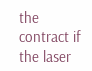the contract if the laser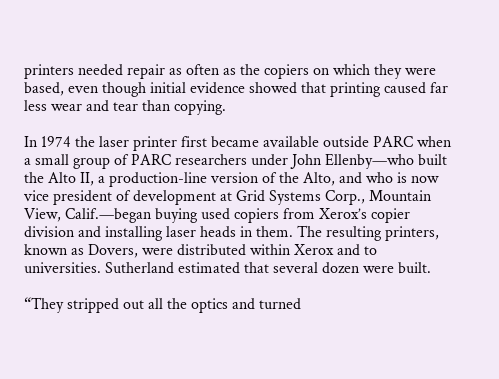printers needed repair as often as the copiers on which they were based, even though initial evidence showed that printing caused far less wear and tear than copying.

In 1974 the laser printer first became available outside PARC when a small group of PARC researchers under John Ellenby—who built the Alto II, a production-line version of the Alto, and who is now vice president of development at Grid Systems Corp., Mountain View, Calif.—began buying used copiers from Xerox’s copier division and installing laser heads in them. The resulting printers, known as Dovers, were distributed within Xerox and to universities. Sutherland estimated that several dozen were built.

“They stripped out all the optics and turned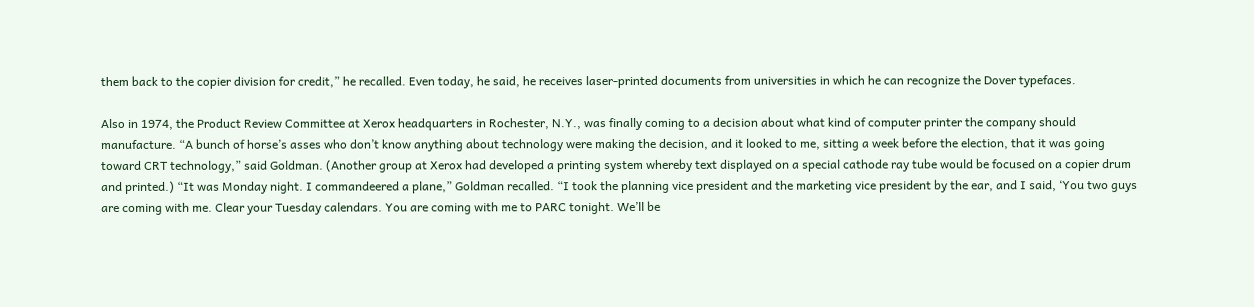them back to the copier division for credit,” he recalled. Even today, he said, he receives laser-printed documents from universities in which he can recognize the Dover typefaces.

Also in 1974, the Product Review Committee at Xerox headquarters in Rochester, N.Y., was finally coming to a decision about what kind of computer printer the company should manufacture. “A bunch of horse’s asses who don’t know anything about technology were making the decision, and it looked to me, sitting a week before the election, that it was going toward CRT technology,” said Goldman. (Another group at Xerox had developed a printing system whereby text displayed on a special cathode ray tube would be focused on a copier drum and printed.) “It was Monday night. I commandeered a plane,” Goldman recalled. “I took the planning vice president and the marketing vice president by the ear, and I said, ‘You two guys are coming with me. Clear your Tuesday calendars. You are coming with me to PARC tonight. We’ll be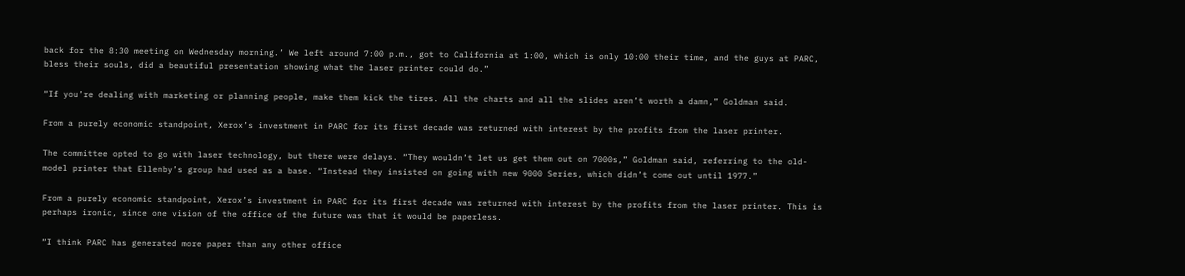back for the 8:30 meeting on Wednesday morning.’ We left around 7:00 p.m., got to California at 1:00, which is only 10:00 their time, and the guys at PARC, bless their souls, did a beautiful presentation showing what the laser printer could do.”

“If you’re dealing with marketing or planning people, make them kick the tires. All the charts and all the slides aren’t worth a damn,” Goldman said.

From a purely economic standpoint, Xerox’s investment in PARC for its first decade was returned with interest by the profits from the laser printer.

The committee opted to go with laser technology, but there were delays. “They wouldn’t let us get them out on 7000s,” Goldman said, referring to the old-model printer that Ellenby’s group had used as a base. “Instead they insisted on going with new 9000 Series, which didn’t come out until 1977.”

From a purely economic standpoint, Xerox’s investment in PARC for its first decade was returned with interest by the profits from the laser printer. This is perhaps ironic, since one vision of the office of the future was that it would be paperless.

“I think PARC has generated more paper than any other office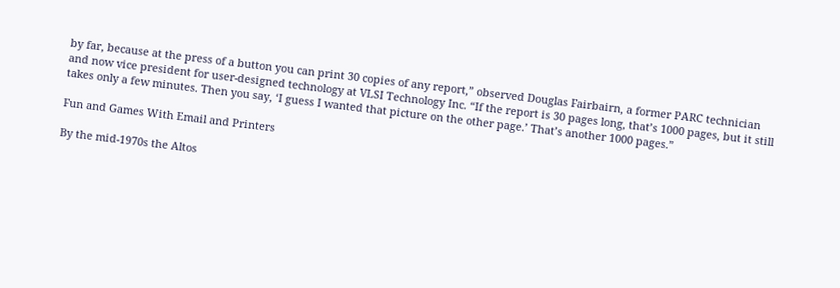by far, because at the press of a button you can print 30 copies of any report,” observed Douglas Fairbairn, a former PARC technician and now vice president for user-designed technology at VLSI Technology Inc. “If the report is 30 pages long, that’s 1000 pages, but it still takes only a few minutes. Then you say, ‘I guess I wanted that picture on the other page.’ That’s another 1000 pages.”

Fun and Games With Email and Printers

By the mid-1970s the Altos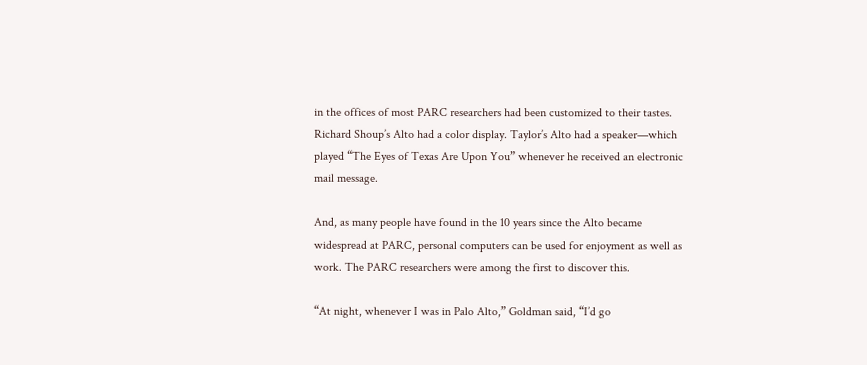in the offices of most PARC researchers had been customized to their tastes. Richard Shoup’s Alto had a color display. Taylor’s Alto had a speaker—which played “The Eyes of Texas Are Upon You” whenever he received an electronic mail message.

And, as many people have found in the 10 years since the Alto became widespread at PARC, personal computers can be used for enjoyment as well as work. The PARC researchers were among the first to discover this.

“At night, whenever I was in Palo Alto,” Goldman said, “I’d go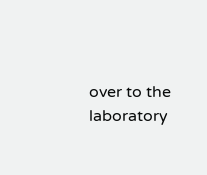over to the laboratory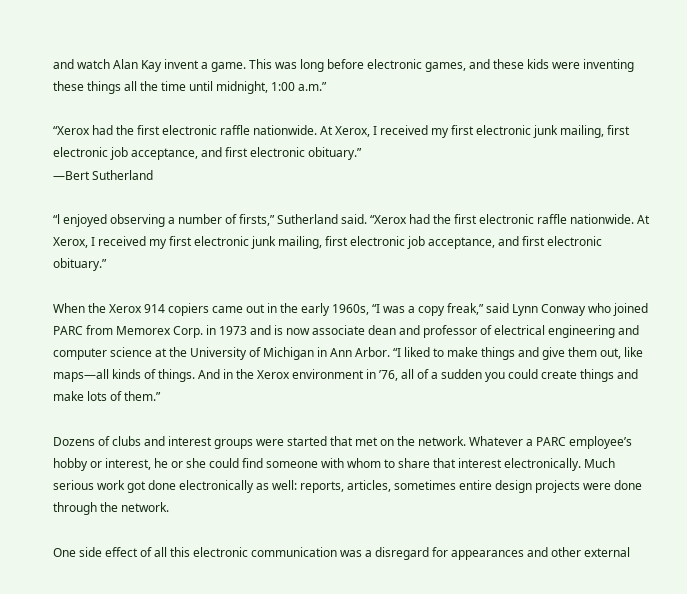and watch Alan Kay invent a game. This was long before electronic games, and these kids were inventing these things all the time until midnight, 1:00 a.m.”

“Xerox had the first electronic raffle nationwide. At Xerox, I received my first electronic junk mailing, first electronic job acceptance, and first electronic obituary.”
—Bert Sutherland

“l enjoyed observing a number of firsts,” Sutherland said. “Xerox had the first electronic raffle nationwide. At Xerox, I received my first electronic junk mailing, first electronic job acceptance, and first electronic obituary.”

When the Xerox 914 copiers came out in the early 1960s, “I was a copy freak,” said Lynn Conway who joined PARC from Memorex Corp. in 1973 and is now associate dean and professor of electrical engineering and computer science at the University of Michigan in Ann Arbor. “I liked to make things and give them out, like maps—all kinds of things. And in the Xerox environment in ’76, all of a sudden you could create things and make lots of them.”

Dozens of clubs and interest groups were started that met on the network. Whatever a PARC employee’s hobby or interest, he or she could find someone with whom to share that interest electronically. Much serious work got done electronically as well: reports, articles, sometimes entire design projects were done through the network.

One side effect of all this electronic communication was a disregard for appearances and other external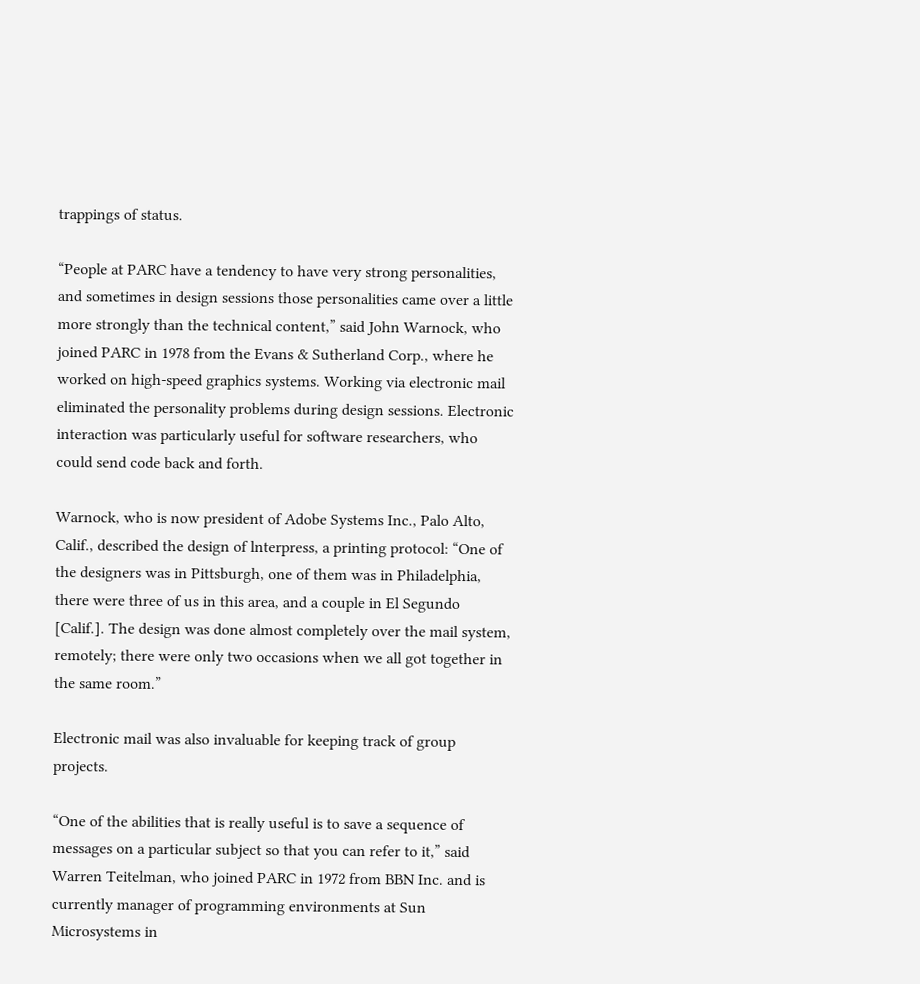trappings of status.

“People at PARC have a tendency to have very strong personalities, and sometimes in design sessions those personalities came over a little more strongly than the technical content,” said John Warnock, who joined PARC in 1978 from the Evans & Sutherland Corp., where he worked on high-speed graphics systems. Working via electronic mail eliminated the personality problems during design sessions. Electronic interaction was particularly useful for software researchers, who could send code back and forth.

Warnock, who is now president of Adobe Systems Inc., Palo Alto, Calif., described the design of lnterpress, a printing protocol: “One of the designers was in Pittsburgh, one of them was in Philadelphia, there were three of us in this area, and a couple in El Segundo [Calif.]. The design was done almost completely over the mail system, remotely; there were only two occasions when we all got together in the same room.”

Electronic mail was also invaluable for keeping track of group projects.

“One of the abilities that is really useful is to save a sequence of messages on a particular subject so that you can refer to it,” said Warren Teitelman, who joined PARC in 1972 from BBN Inc. and is currently manager of programming environments at Sun Microsystems in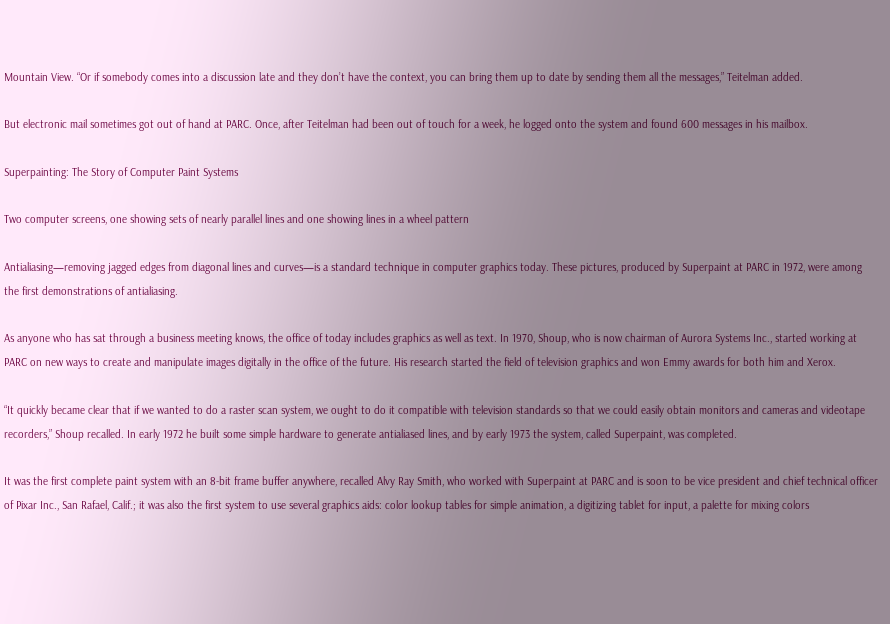Mountain View. “Or if somebody comes into a discussion late and they don’t have the context, you can bring them up to date by sending them all the messages,” Teitelman added.

But electronic mail sometimes got out of hand at PARC. Once, after Teitelman had been out of touch for a week, he logged onto the system and found 600 messages in his mailbox.

Superpainting: The Story of Computer Paint Systems

Two computer screens, one showing sets of nearly parallel lines and one showing lines in a wheel pattern

Antialiasing—removing jagged edges from diagonal lines and curves—is a standard technique in computer graphics today. These pictures, produced by Superpaint at PARC in 1972, were among the first demonstrations of antialiasing.

As anyone who has sat through a business meeting knows, the office of today includes graphics as well as text. In 1970, Shoup, who is now chairman of Aurora Systems Inc., started working at PARC on new ways to create and manipulate images digitally in the office of the future. His research started the field of television graphics and won Emmy awards for both him and Xerox.

“It quickly became clear that if we wanted to do a raster scan system, we ought to do it compatible with television standards so that we could easily obtain monitors and cameras and videotape recorders,” Shoup recalled. In early 1972 he built some simple hardware to generate antialiased lines, and by early 1973 the system, called Superpaint, was completed.

It was the first complete paint system with an 8-bit frame buffer anywhere, recalled Alvy Ray Smith, who worked with Superpaint at PARC and is soon to be vice president and chief technical officer of Pixar Inc., San Rafael, Calif.; it was also the first system to use several graphics aids: color lookup tables for simple animation, a digitizing tablet for input, a palette for mixing colors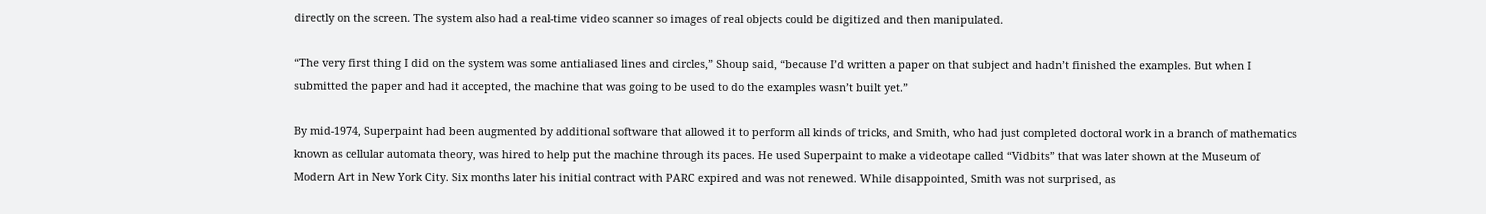directly on the screen. The system also had a real-time video scanner so images of real objects could be digitized and then manipulated.

“The very first thing I did on the system was some antialiased lines and circles,” Shoup said, “because I’d written a paper on that subject and hadn’t finished the examples. But when I submitted the paper and had it accepted, the machine that was going to be used to do the examples wasn’t built yet.”

By mid-1974, Superpaint had been augmented by additional software that allowed it to perform all kinds of tricks, and Smith, who had just completed doctoral work in a branch of mathematics known as cellular automata theory, was hired to help put the machine through its paces. He used Superpaint to make a videotape called “Vidbits” that was later shown at the Museum of Modern Art in New York City. Six months later his initial contract with PARC expired and was not renewed. While disappointed, Smith was not surprised, as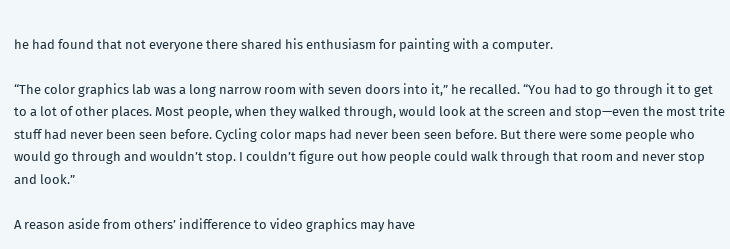he had found that not everyone there shared his enthusiasm for painting with a computer.

“The color graphics lab was a long narrow room with seven doors into it,” he recalled. “You had to go through it to get to a lot of other places. Most people, when they walked through, would look at the screen and stop—even the most trite stuff had never been seen before. Cycling color maps had never been seen before. But there were some people who would go through and wouldn’t stop. I couldn’t figure out how people could walk through that room and never stop and look.”

A reason aside from others’ indifference to video graphics may have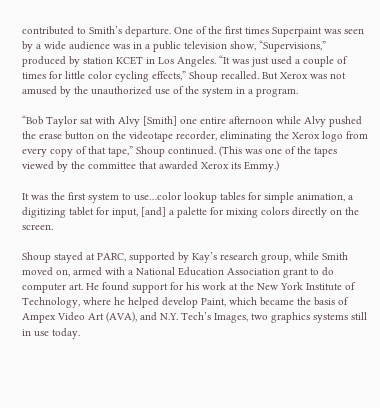contributed to Smith’s departure. One of the first times Superpaint was seen by a wide audience was in a public television show, “Supervisions,” produced by station KCET in Los Angeles. “It was just used a couple of times for little color cycling effects,” Shoup recalled. But Xerox was not amused by the unauthorized use of the system in a program.

“Bob Taylor sat with Alvy [Smith] one entire afternoon while Alvy pushed the erase button on the videotape recorder, eliminating the Xerox logo from every copy of that tape,” Shoup continued. (This was one of the tapes viewed by the committee that awarded Xerox its Emmy.)

It was the first system to use…color lookup tables for simple animation, a digitizing tablet for input, [and] a palette for mixing colors directly on the screen.

Shoup stayed at PARC, supported by Kay’s research group, while Smith moved on, armed with a National Education Association grant to do computer art. He found support for his work at the New York Institute of Technology, where he helped develop Paint, which became the basis of Ampex Video Art (AVA), and N.Y. Tech’s Images, two graphics systems still in use today.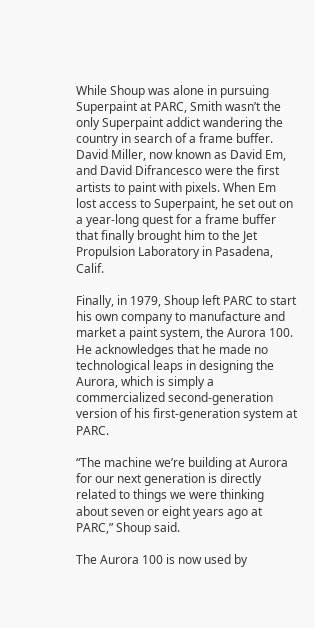While Shoup was alone in pursuing Superpaint at PARC, Smith wasn’t the only Superpaint addict wandering the country in search of a frame buffer. David Miller, now known as David Em, and David Difrancesco were the first artists to paint with pixels. When Em lost access to Superpaint, he set out on a year-long quest for a frame buffer that finally brought him to the Jet Propulsion Laboratory in Pasadena, Calif.

Finally, in 1979, Shoup left PARC to start his own company to manufacture and market a paint system, the Aurora 100. He acknowledges that he made no technological leaps in designing the Aurora, which is simply a commercialized second-generation version of his first-generation system at PARC.

“The machine we’re building at Aurora for our next generation is directly related to things we were thinking about seven or eight years ago at PARC,” Shoup said.

The Aurora 100 is now used by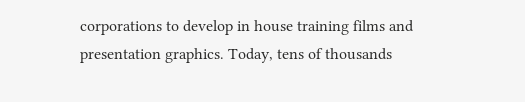corporations to develop in house training films and presentation graphics. Today, tens of thousands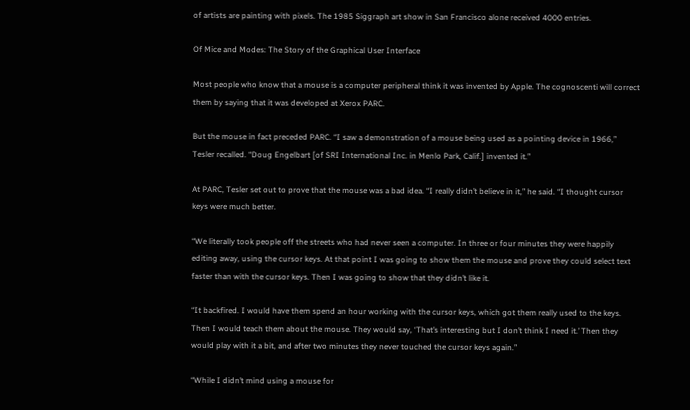of artists are painting with pixels. The 1985 Siggraph art show in San Francisco alone received 4000 entries.

Of Mice and Modes: The Story of the Graphical User Interface

Most people who know that a mouse is a computer peripheral think it was invented by Apple. The cognoscenti will correct them by saying that it was developed at Xerox PARC.

But the mouse in fact preceded PARC. “I saw a demonstration of a mouse being used as a pointing device in 1966,” Tesler recalled. “Doug Engelbart [of SRI International Inc. in Menlo Park, Calif.] invented it.”

At PARC, Tesler set out to prove that the mouse was a bad idea. “I really didn’t believe in it,” he said. “I thought cursor keys were much better.

“We literally took people off the streets who had never seen a computer. In three or four minutes they were happily editing away, using the cursor keys. At that point I was going to show them the mouse and prove they could select text faster than with the cursor keys. Then I was going to show that they didn’t like it.

“It backfired. I would have them spend an hour working with the cursor keys, which got them really used to the keys. Then I would teach them about the mouse. They would say, ‘That’s interesting but I don’t think I need it.’ Then they would play with it a bit, and after two minutes they never touched the cursor keys again.”

“While I didn’t mind using a mouse for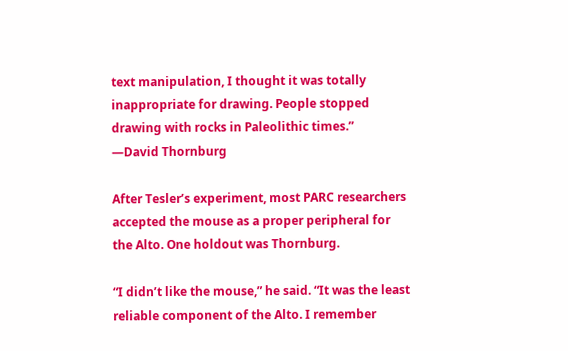text manipulation, I thought it was totally inappropriate for drawing. People stopped drawing with rocks in Paleolithic times.”
—David Thornburg

After Tesler’s experiment, most PARC researchers accepted the mouse as a proper peripheral for the Alto. One holdout was Thornburg.

“I didn’t like the mouse,” he said. “It was the least reliable component of the Alto. I remember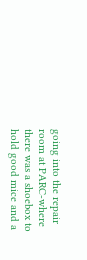going into the repair room at PARC-where there was a shoebox to hold good mice and a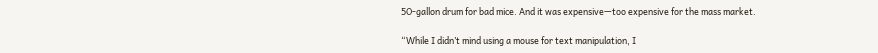5O-gallon drum for bad mice. And it was expensive—too expensive for the mass market.

“While I didn’t mind using a mouse for text manipulation, I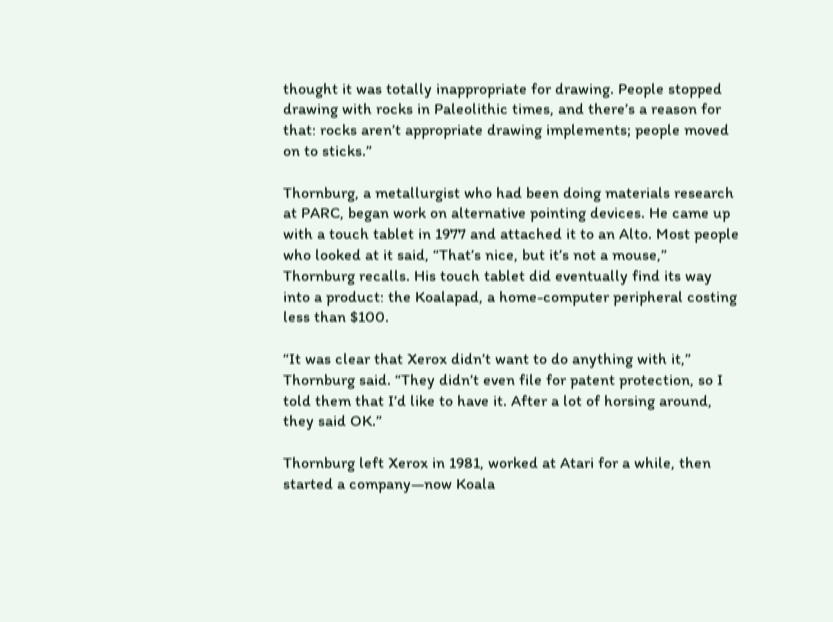thought it was totally inappropriate for drawing. People stopped drawing with rocks in Paleolithic times, and there’s a reason for that: rocks aren’t appropriate drawing implements; people moved on to sticks.”

Thornburg, a metallurgist who had been doing materials research at PARC, began work on alternative pointing devices. He came up with a touch tablet in 1977 and attached it to an Alto. Most people who looked at it said, “That’s nice, but it’s not a mouse,” Thornburg recalls. His touch tablet did eventually find its way into a product: the Koalapad, a home-computer peripheral costing less than $100.

“It was clear that Xerox didn’t want to do anything with it,” Thornburg said. “They didn’t even file for patent protection, so I told them that I’d like to have it. After a lot of horsing around, they said OK.”

Thornburg left Xerox in 1981, worked at Atari for a while, then started a company—now Koala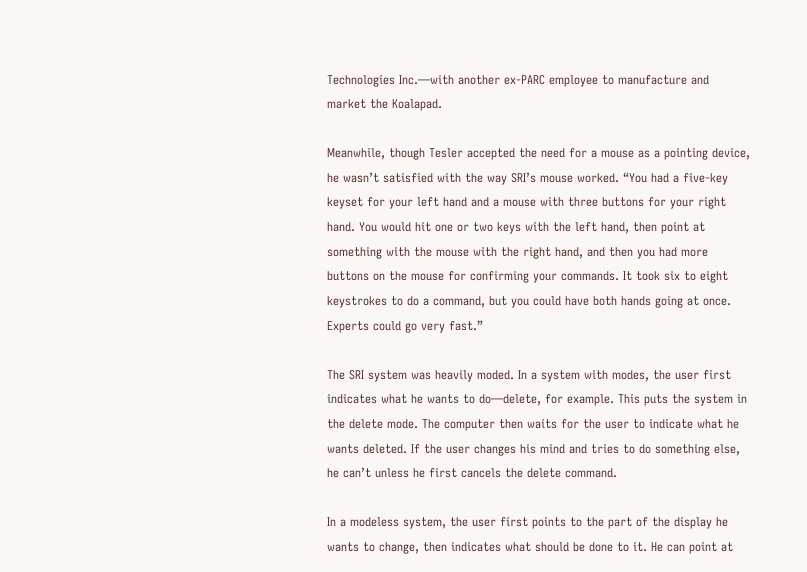Technologies Inc.—with another ex-PARC employee to manufacture and market the Koalapad.

Meanwhile, though Tesler accepted the need for a mouse as a pointing device, he wasn’t satisfied with the way SRI’s mouse worked. “You had a five-key keyset for your left hand and a mouse with three buttons for your right hand. You would hit one or two keys with the left hand, then point at something with the mouse with the right hand, and then you had more buttons on the mouse for confirming your commands. It took six to eight keystrokes to do a command, but you could have both hands going at once. Experts could go very fast.”

The SRI system was heavily moded. In a system with modes, the user first indicates what he wants to do—delete, for example. This puts the system in the delete mode. The computer then waits for the user to indicate what he wants deleted. If the user changes his mind and tries to do something else, he can’t unless he first cancels the delete command.

In a modeless system, the user first points to the part of the display he wants to change, then indicates what should be done to it. He can point at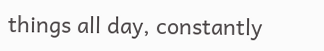things all day, constantly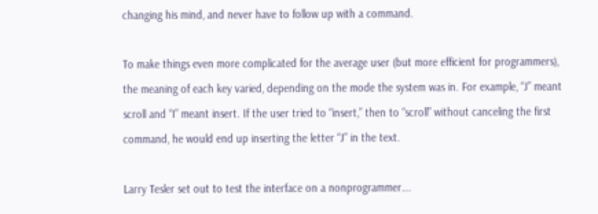changing his mind, and never have to follow up with a command.

To make things even more complicated for the average user (but more efficient for programmers), the meaning of each key varied, depending on the mode the system was in. For example, “J” meant scroll and “I” meant insert. If the user tried to “insert,” then to “scroll” without canceling the first command, he would end up inserting the letter “J” in the text.

Larry Tesler set out to test the interface on a nonprogrammer….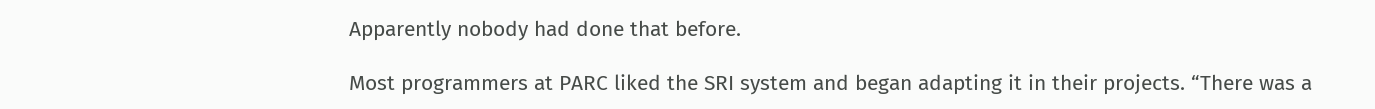Apparently nobody had done that before.

Most programmers at PARC liked the SRI system and began adapting it in their projects. “There was a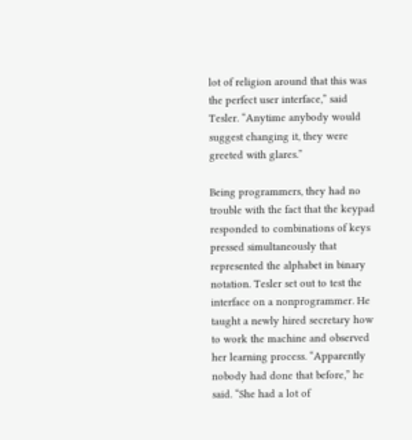lot of religion around that this was the perfect user interface,” said Tesler. “Anytime anybody would suggest changing it, they were greeted with glares.”

Being programmers, they had no trouble with the fact that the keypad responded to combinations of keys pressed simultaneously that represented the alphabet in binary notation. Tesler set out to test the interface on a nonprogrammer. He taught a newly hired secretary how to work the machine and observed her learning process. “Apparently nobody had done that before,” he said. “She had a lot of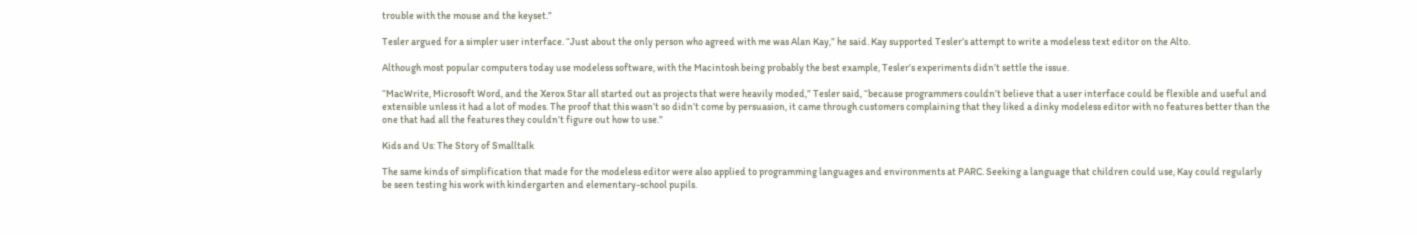trouble with the mouse and the keyset.”

Tesler argued for a simpler user interface. “Just about the only person who agreed with me was Alan Kay,” he said. Kay supported Tesler’s attempt to write a modeless text editor on the Alto.

Although most popular computers today use modeless software, with the Macintosh being probably the best example, Tesler’s experiments didn’t settle the issue.

“MacWrite, Microsoft Word, and the Xerox Star all started out as projects that were heavily moded,” Tesler said, “because programmers couldn’t believe that a user interface could be flexible and useful and extensible unless it had a lot of modes. The proof that this wasn’t so didn’t come by persuasion, it came through customers complaining that they liked a dinky modeless editor with no features better than the one that had all the features they couldn’t figure out how to use.”

Kids and Us: The Story of Smalltalk

The same kinds of simplification that made for the modeless editor were also applied to programming languages and environments at PARC. Seeking a language that children could use, Kay could regularly be seen testing his work with kindergarten and elementary-school pupils.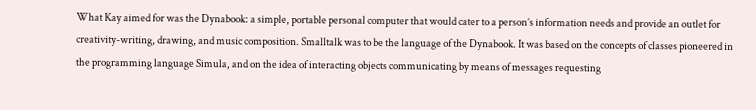What Kay aimed for was the Dynabook: a simple, portable personal computer that would cater to a person’s information needs and provide an outlet for creativity-writing, drawing, and music composition. Smalltalk was to be the language of the Dynabook. It was based on the concepts of classes pioneered in the programming language Simula, and on the idea of interacting objects communicating by means of messages requesting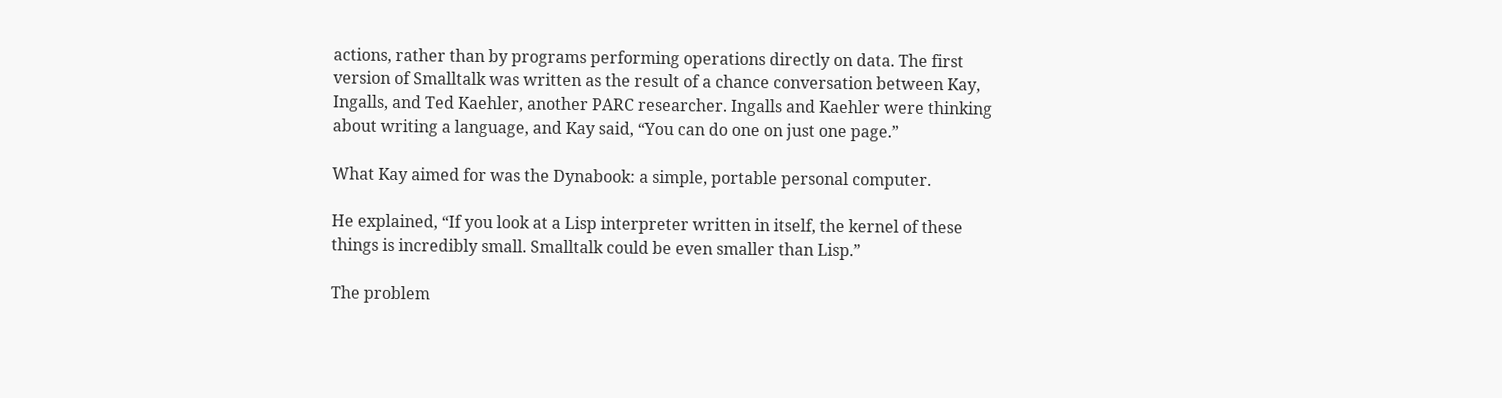actions, rather than by programs performing operations directly on data. The first version of Smalltalk was written as the result of a chance conversation between Kay, Ingalls, and Ted Kaehler, another PARC researcher. Ingalls and Kaehler were thinking about writing a language, and Kay said, “You can do one on just one page.”

What Kay aimed for was the Dynabook: a simple, portable personal computer.

He explained, “If you look at a Lisp interpreter written in itself, the kernel of these things is incredibly small. Smalltalk could be even smaller than Lisp.”

The problem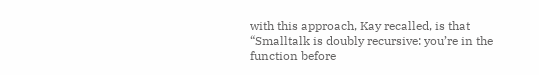with this approach, Kay recalled, is that “Smalltalk is doubly recursive: you’re in the function before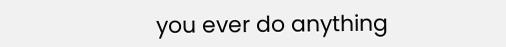you ever do anything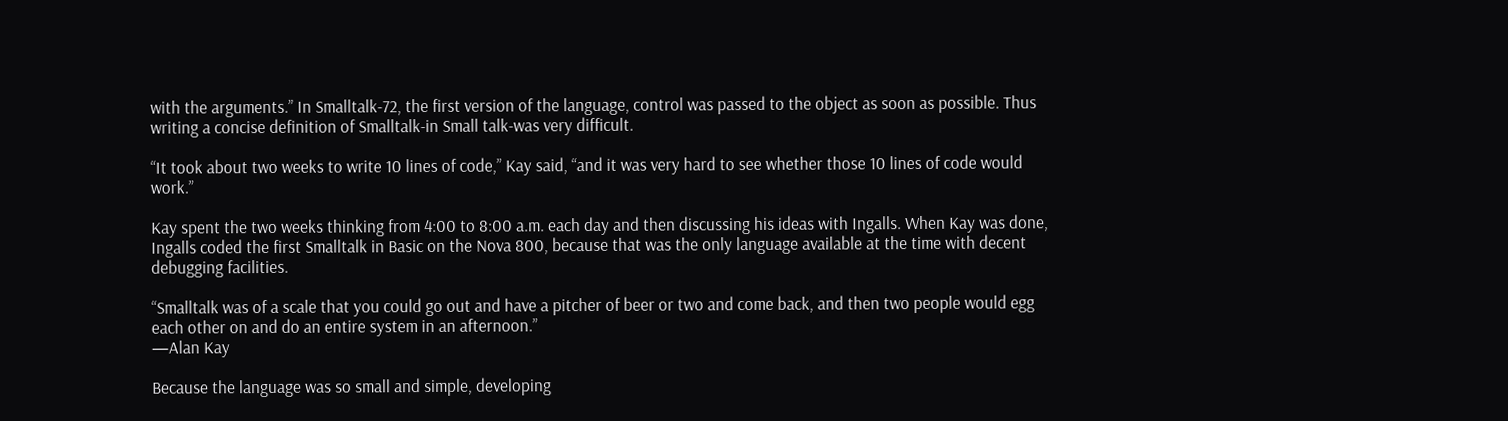with the arguments.” In Smalltalk-72, the first version of the language, control was passed to the object as soon as possible. Thus writing a concise definition of Smalltalk-in Small talk-was very difficult.

“It took about two weeks to write 10 lines of code,” Kay said, “and it was very hard to see whether those 10 lines of code would work.”

Kay spent the two weeks thinking from 4:00 to 8:00 a.m. each day and then discussing his ideas with Ingalls. When Kay was done, Ingalls coded the first Smalltalk in Basic on the Nova 800, because that was the only language available at the time with decent debugging facilities.

“Smalltalk was of a scale that you could go out and have a pitcher of beer or two and come back, and then two people would egg each other on and do an entire system in an afternoon.”
—Alan Kay

Because the language was so small and simple, developing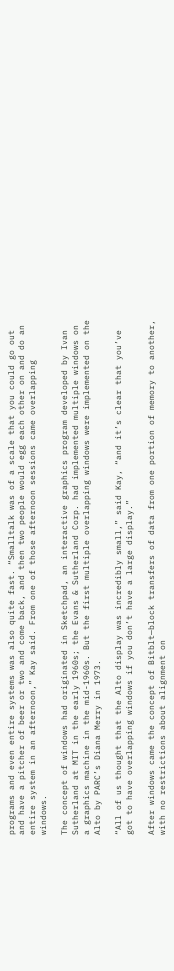programs and even entire systems was also quite fast. “Smalltalk was of a scale that you could go out and have a pitcher of beer or two and come back, and then two people would egg each other on and do an entire system in an afternoon,” Kay said. From one of those afternoon sessions came overlapping windows.

The concept of windows had originated in Sketchpad, an interactive graphics program developed by Ivan Sutherland at MIT in the early 1960s; the Evans & Sutherland Corp. had implemented multiple windows on a graphics machine in the mid-1960s. But the first multiple overlapping windows were implemented on the Alto by PARC’s Diana Merry in 1973.

“All of us thought that the Alto display was incredibly small,” said Kay, “and it’s clear that you’ve got to have overlapping windows if you don’t have a large display.”

After windows came the concept of Bitblt—block transfers of data from one portion of memory to another, with no restrictions about alignment on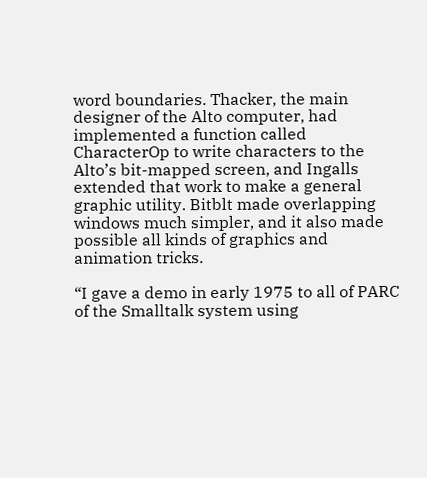word boundaries. Thacker, the main designer of the Alto computer, had implemented a function called CharacterOp to write characters to the Alto’s bit-mapped screen, and Ingalls extended that work to make a general graphic utility. Bitblt made overlapping windows much simpler, and it also made possible all kinds of graphics and animation tricks.

“I gave a demo in early 1975 to all of PARC of the Smalltalk system using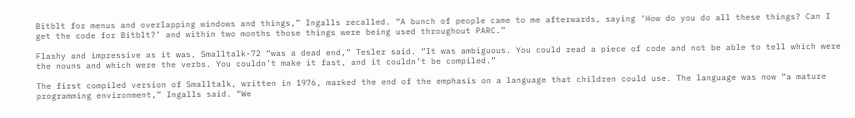Bitblt for menus and overlapping windows and things,” Ingalls recalled. “A bunch of people came to me afterwards, saying ‘How do you do all these things? Can I get the code for Bitblt?’ and within two months those things were being used throughout PARC.”

Flashy and impressive as it was, Smalltalk-72 “was a dead end,” Tesler said. “It was ambiguous. You could read a piece of code and not be able to tell which were the nouns and which were the verbs. You couldn’t make it fast, and it couldn’t be compiled.”

The first compiled version of Smalltalk, written in 1976, marked the end of the emphasis on a language that children could use. The language was now “a mature programming environment,” Ingalls said. “We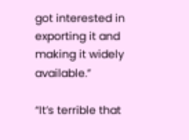got interested in exporting it and making it widely available.”

“It’s terrible that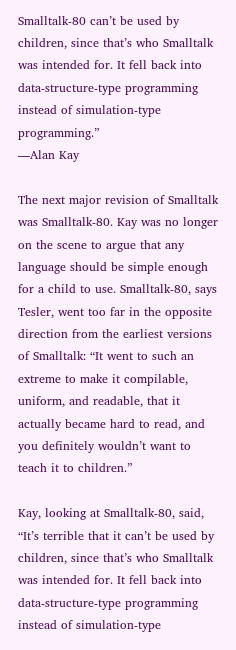Smalltalk-80 can’t be used by children, since that’s who Smalltalk was intended for. It fell back into data-structure-type programming instead of simulation-type programming.”
—Alan Kay

The next major revision of Smalltalk was Smalltalk-80. Kay was no longer on the scene to argue that any language should be simple enough for a child to use. Smalltalk-80, says Tesler, went too far in the opposite direction from the earliest versions of Smalltalk: “It went to such an extreme to make it compilable, uniform, and readable, that it actually became hard to read, and you definitely wouldn’t want to teach it to children.”

Kay, looking at Smalltalk-80, said, “It’s terrible that it can’t be used by children, since that’s who Smalltalk was intended for. It fell back into data-structure-type programming instead of simulation-type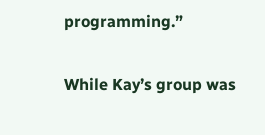programming.”

While Kay’s group was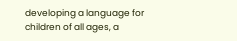developing a language for children of all ages, a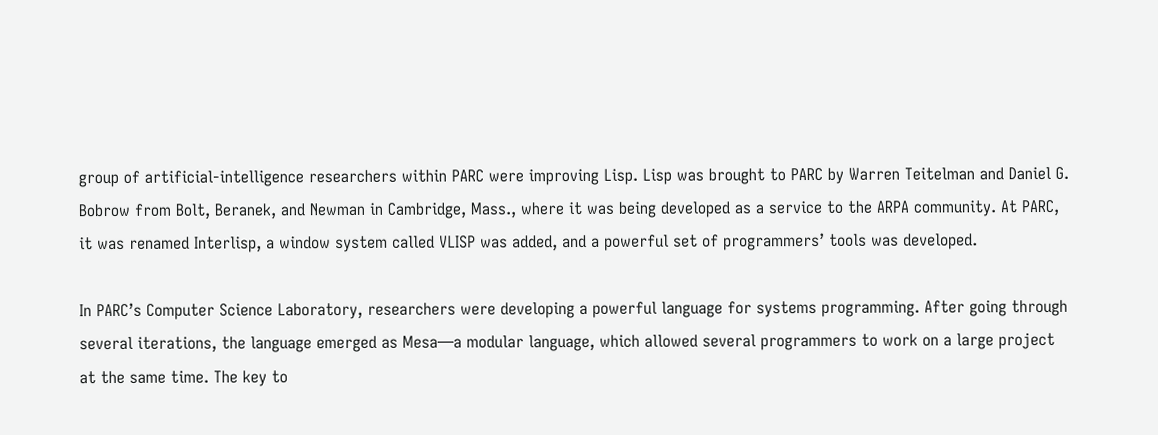group of artificial-intelligence researchers within PARC were improving Lisp. Lisp was brought to PARC by Warren Teitelman and Daniel G. Bobrow from Bolt, Beranek, and Newman in Cambridge, Mass., where it was being developed as a service to the ARPA community. At PARC, it was renamed Interlisp, a window system called VLISP was added, and a powerful set of programmers’ tools was developed.

In PARC’s Computer Science Laboratory, researchers were developing a powerful language for systems programming. After going through several iterations, the language emerged as Mesa—a modular language, which allowed several programmers to work on a large project at the same time. The key to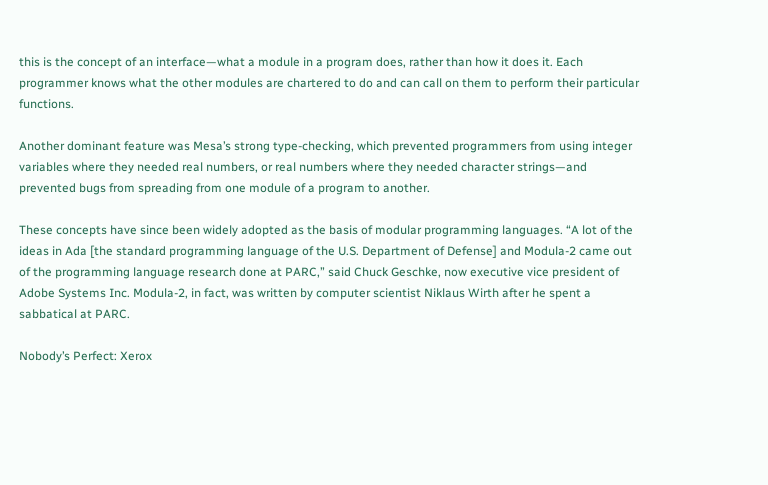this is the concept of an interface—what a module in a program does, rather than how it does it. Each programmer knows what the other modules are chartered to do and can call on them to perform their particular functions.

Another dominant feature was Mesa’s strong type-checking, which prevented programmers from using integer variables where they needed real numbers, or real numbers where they needed character strings—and prevented bugs from spreading from one module of a program to another.

These concepts have since been widely adopted as the basis of modular programming languages. “A lot of the ideas in Ada [the standard programming language of the U.S. Department of Defense] and Modula-2 came out of the programming language research done at PARC,” said Chuck Geschke, now executive vice president of Adobe Systems Inc. Modula-2, in fact, was written by computer scientist Niklaus Wirth after he spent a sabbatical at PARC.

Nobody’s Perfect: Xerox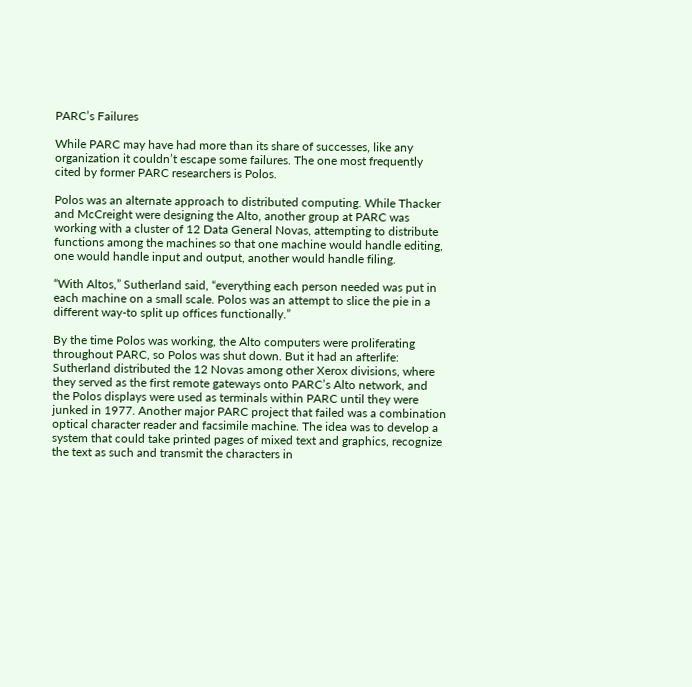PARC’s Failures

While PARC may have had more than its share of successes, like any organization it couldn’t escape some failures. The one most frequently cited by former PARC researchers is Polos.

Polos was an alternate approach to distributed computing. While Thacker and McCreight were designing the Alto, another group at PARC was working with a cluster of 12 Data General Novas, attempting to distribute functions among the machines so that one machine would handle editing, one would handle input and output, another would handle filing.

“With Altos,” Sutherland said, “everything each person needed was put in each machine on a small scale. Polos was an attempt to slice the pie in a different way-to split up offices functionally.”

By the time Polos was working, the Alto computers were proliferating throughout PARC, so Polos was shut down. But it had an afterlife: Sutherland distributed the 12 Novas among other Xerox divisions, where they served as the first remote gateways onto PARC’s Alto network, and the Polos displays were used as terminals within PARC until they were junked in 1977. Another major PARC project that failed was a combination optical character reader and facsimile machine. The idea was to develop a system that could take printed pages of mixed text and graphics, recognize the text as such and transmit the characters in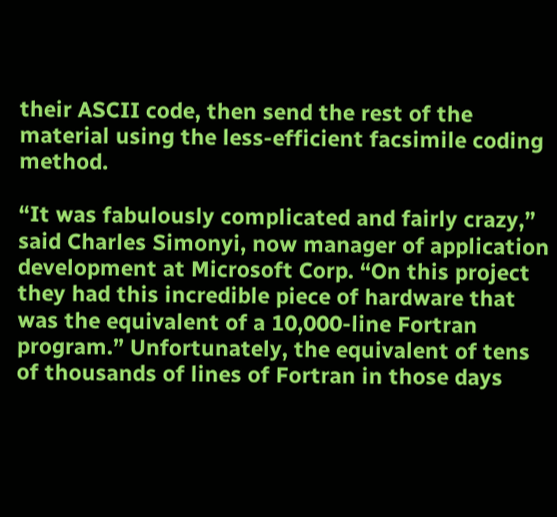their ASCII code, then send the rest of the material using the less-efficient facsimile coding method.

“It was fabulously complicated and fairly crazy,” said Charles Simonyi, now manager of application development at Microsoft Corp. “On this project they had this incredible piece of hardware that was the equivalent of a 10,000-line Fortran program.” Unfortunately, the equivalent of tens of thousands of lines of Fortran in those days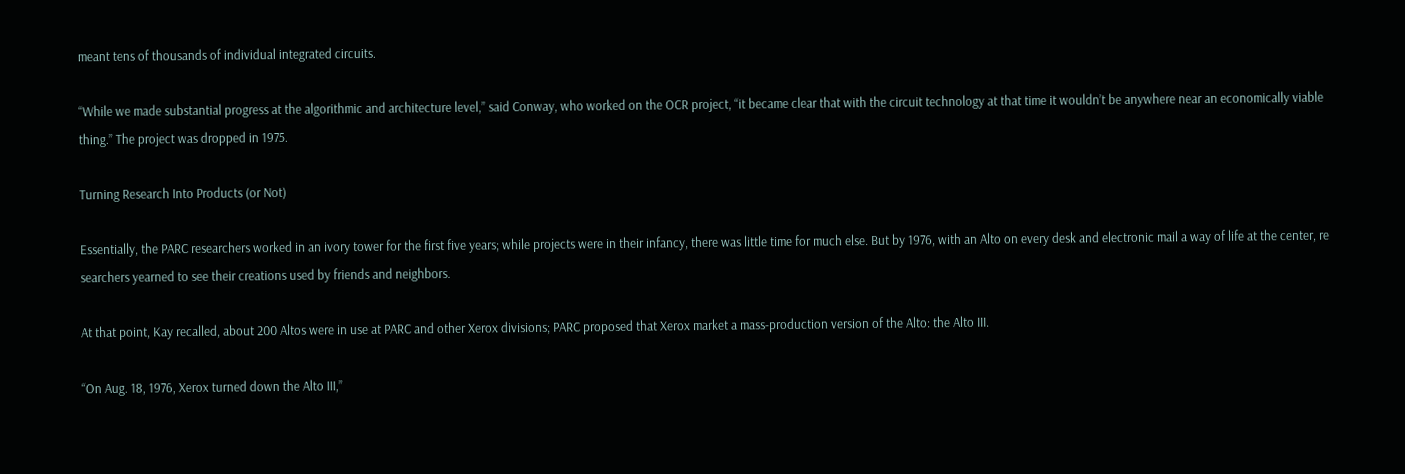meant tens of thousands of individual integrated circuits.

“While we made substantial progress at the algorithmic and architecture level,” said Conway, who worked on the OCR project, “it became clear that with the circuit technology at that time it wouldn’t be anywhere near an economically viable thing.” The project was dropped in 1975.

Turning Research Into Products (or Not)

Essentially, the PARC researchers worked in an ivory tower for the first five years; while projects were in their infancy, there was little time for much else. But by 1976, with an Alto on every desk and electronic mail a way of life at the center, re searchers yearned to see their creations used by friends and neighbors.

At that point, Kay recalled, about 200 Altos were in use at PARC and other Xerox divisions; PARC proposed that Xerox market a mass-production version of the Alto: the Alto III.

“On Aug. 18, 1976, Xerox turned down the Alto III,”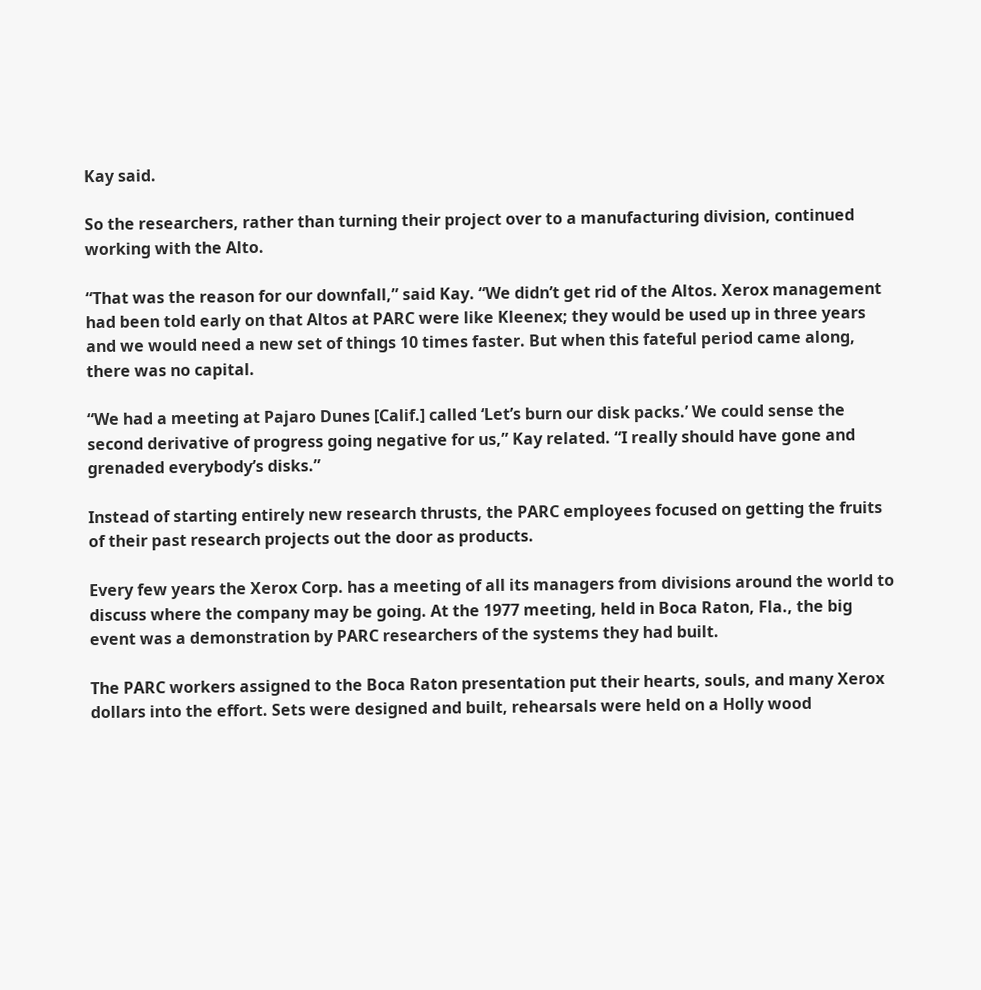Kay said.

So the researchers, rather than turning their project over to a manufacturing division, continued working with the Alto.

“That was the reason for our downfall,” said Kay. “We didn’t get rid of the Altos. Xerox management had been told early on that Altos at PARC were like Kleenex; they would be used up in three years and we would need a new set of things 10 times faster. But when this fateful period came along, there was no capital.

“We had a meeting at Pajaro Dunes [Calif.] called ‘Let’s burn our disk packs.’ We could sense the second derivative of progress going negative for us,” Kay related. “I really should have gone and grenaded everybody’s disks.”

Instead of starting entirely new research thrusts, the PARC employees focused on getting the fruits of their past research projects out the door as products.

Every few years the Xerox Corp. has a meeting of all its managers from divisions around the world to discuss where the company may be going. At the 1977 meeting, held in Boca Raton, Fla., the big event was a demonstration by PARC researchers of the systems they had built.

The PARC workers assigned to the Boca Raton presentation put their hearts, souls, and many Xerox dollars into the effort. Sets were designed and built, rehearsals were held on a Holly wood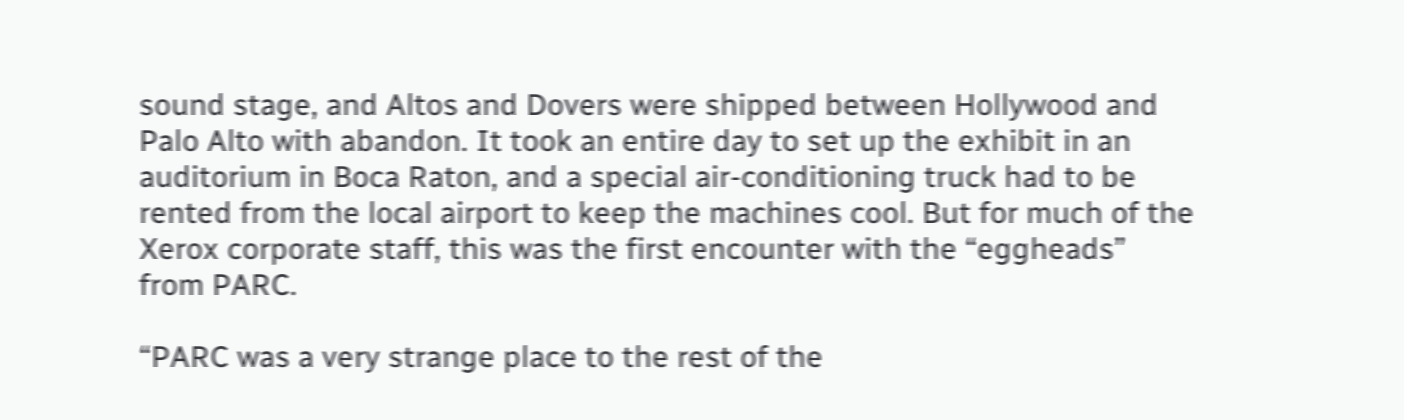sound stage, and Altos and Dovers were shipped between Hollywood and Palo Alto with abandon. It took an entire day to set up the exhibit in an auditorium in Boca Raton, and a special air-conditioning truck had to be rented from the local airport to keep the machines cool. But for much of the Xerox corporate staff, this was the first encounter with the “eggheads” from PARC.

“PARC was a very strange place to the rest of the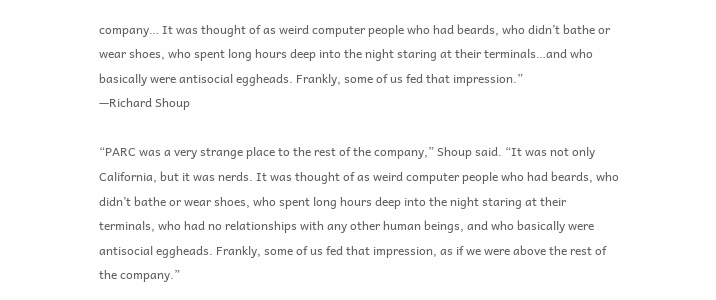company… It was thought of as weird computer people who had beards, who didn’t bathe or wear shoes, who spent long hours deep into the night staring at their terminals…and who basically were antisocial eggheads. Frankly, some of us fed that impression.”
—Richard Shoup

“PARC was a very strange place to the rest of the company,” Shoup said. “It was not only California, but it was nerds. It was thought of as weird computer people who had beards, who didn’t bathe or wear shoes, who spent long hours deep into the night staring at their terminals, who had no relationships with any other human beings, and who basically were antisocial eggheads. Frankly, some of us fed that impression, as if we were above the rest of the company.”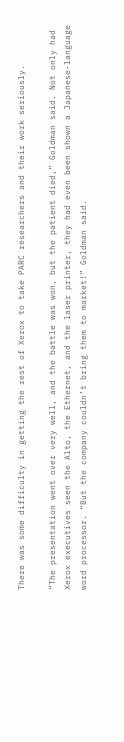There was some difficulty in getting the rest of Xerox to take PARC researchers and their work seriously.

“The presentation went over very well, and the battle was won, but the patient died,” Goldman said. Not only had Xerox executives seen the Alto, the Ethernet, and the laser printer, they had even been shown a Japanese-language word processor. “But the company couldn’t bring them to market!” Goldman said.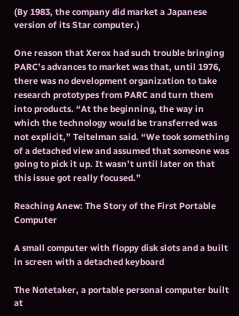(By 1983, the company did market a Japanese version of its Star computer.)

One reason that Xerox had such trouble bringing PARC’s advances to market was that, until 1976, there was no development organization to take research prototypes from PARC and turn them into products. “At the beginning, the way in which the technology would be transferred was not explicit,” Teitelman said. “We took something of a detached view and assumed that someone was going to pick it up. It wasn’t until later on that this issue got really focused.”

Reaching Anew: The Story of the First Portable Computer

A small computer with floppy disk slots and a built in screen with a detached keyboard

The Notetaker, a portable personal computer built at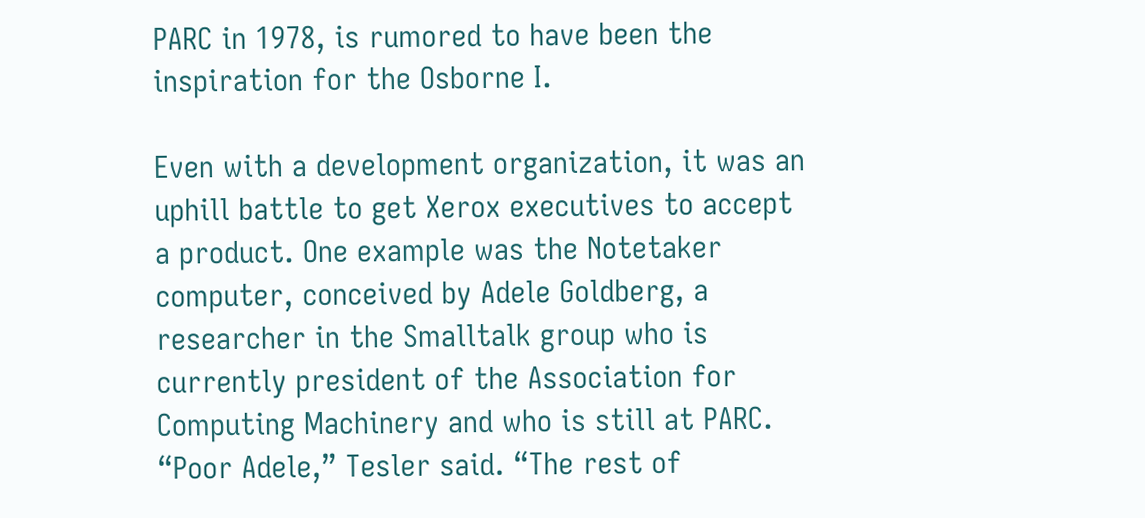PARC in 1978, is rumored to have been the inspiration for the Osborne I.

Even with a development organization, it was an uphill battle to get Xerox executives to accept a product. One example was the Notetaker computer, conceived by Adele Goldberg, a researcher in the Smalltalk group who is currently president of the Association for Computing Machinery and who is still at PARC. “Poor Adele,” Tesler said. “The rest of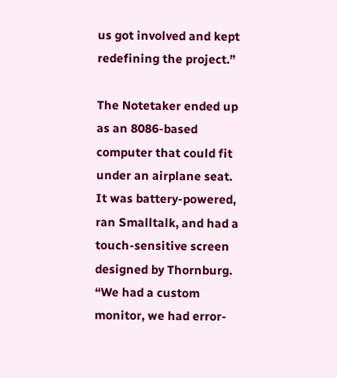us got involved and kept redefining the project.”

The Notetaker ended up as an 8086-based computer that could fit under an airplane seat. It was battery-powered, ran Smalltalk, and had a touch-sensitive screen designed by Thornburg. “We had a custom monitor, we had error-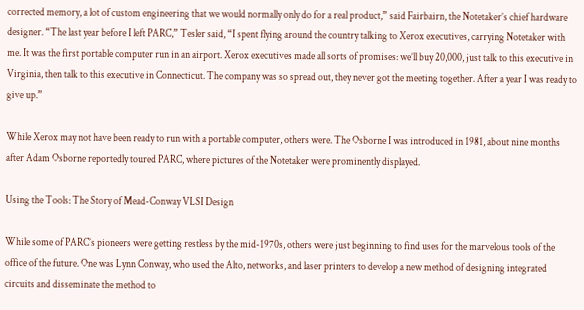corrected memory, a lot of custom engineering that we would normally only do for a real product,” said Fairbairn, the Notetaker’s chief hardware designer. “The last year before I left PARC,” Tesler said, “I spent flying around the country talking to Xerox executives, carrying Notetaker with me. It was the first portable computer run in an airport. Xerox executives made all sorts of promises: we’ll buy 20,000, just talk to this executive in Virginia, then talk to this executive in Connecticut. The company was so spread out, they never got the meeting together. After a year I was ready to give up.”

While Xerox may not have been ready to run with a portable computer, others were. The Osborne I was introduced in 1981, about nine months after Adam Osborne reportedly toured PARC, where pictures of the Notetaker were prominently displayed.

Using the Tools: The Story of Mead-Conway VLSI Design

While some of PARC’s pioneers were getting restless by the mid-1970s, others were just beginning to find uses for the marvelous tools of the office of the future. One was Lynn Conway, who used the Alto, networks, and laser printers to develop a new method of designing integrated circuits and disseminate the method to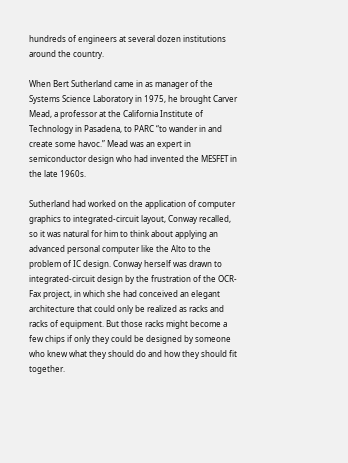hundreds of engineers at several dozen institutions around the country.

When Bert Sutherland came in as manager of the Systems Science Laboratory in 1975, he brought Carver Mead, a professor at the California Institute of Technology in Pasadena, to PARC “to wander in and create some havoc.” Mead was an expert in semiconductor design who had invented the MESFET in the late 1960s.

Sutherland had worked on the application of computer graphics to integrated-circuit layout, Conway recalled, so it was natural for him to think about applying an advanced personal computer like the Alto to the problem of IC design. Conway herself was drawn to integrated-circuit design by the frustration of the OCR-Fax project, in which she had conceived an elegant architecture that could only be realized as racks and racks of equipment. But those racks might become a few chips if only they could be designed by someone who knew what they should do and how they should fit together.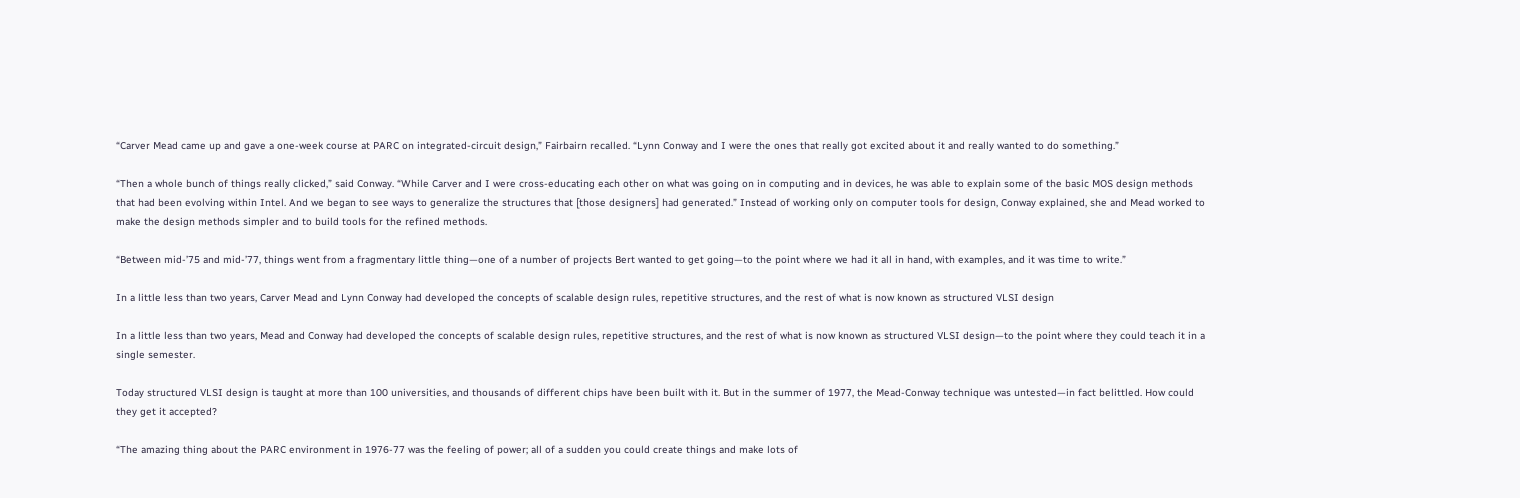“Carver Mead came up and gave a one-week course at PARC on integrated-circuit design,” Fairbairn recalled. “Lynn Conway and I were the ones that really got excited about it and really wanted to do something.”

“Then a whole bunch of things really clicked,” said Conway. “While Carver and I were cross-educating each other on what was going on in computing and in devices, he was able to explain some of the basic MOS design methods that had been evolving within Intel. And we began to see ways to generalize the structures that [those designers] had generated.” Instead of working only on computer tools for design, Conway explained, she and Mead worked to make the design methods simpler and to build tools for the refined methods.

“Between mid-’75 and mid-’77, things went from a fragmentary little thing—one of a number of projects Bert wanted to get going—to the point where we had it all in hand, with examples, and it was time to write.”

In a little less than two years, Carver Mead and Lynn Conway had developed the concepts of scalable design rules, repetitive structures, and the rest of what is now known as structured VLSI design

In a little less than two years, Mead and Conway had developed the concepts of scalable design rules, repetitive structures, and the rest of what is now known as structured VLSI design—to the point where they could teach it in a single semester.

Today structured VLSI design is taught at more than 100 universities, and thousands of different chips have been built with it. But in the summer of 1977, the Mead-Conway technique was untested—in fact belittled. How could they get it accepted?

“The amazing thing about the PARC environment in 1976-77 was the feeling of power; all of a sudden you could create things and make lots of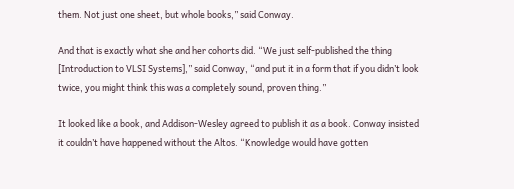them. Not just one sheet, but whole books,” said Conway.

And that is exactly what she and her cohorts did. “We just self-published the thing [Introduction to VLSI Systems],” said Conway, “and put it in a form that if you didn’t look twice, you might think this was a completely sound, proven thing.”

It looked like a book, and Addison-Wesley agreed to publish it as a book. Conway insisted it couldn’t have happened without the Altos. “Knowledge would have gotten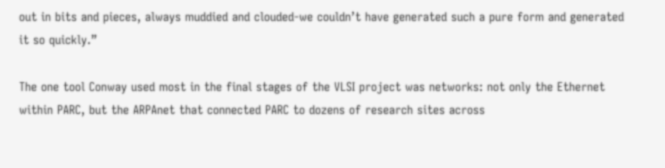out in bits and pieces, always muddied and clouded-we couldn’t have generated such a pure form and generated it so quickly.”

The one tool Conway used most in the final stages of the VLSI project was networks: not only the Ethernet within PARC, but the ARPAnet that connected PARC to dozens of research sites across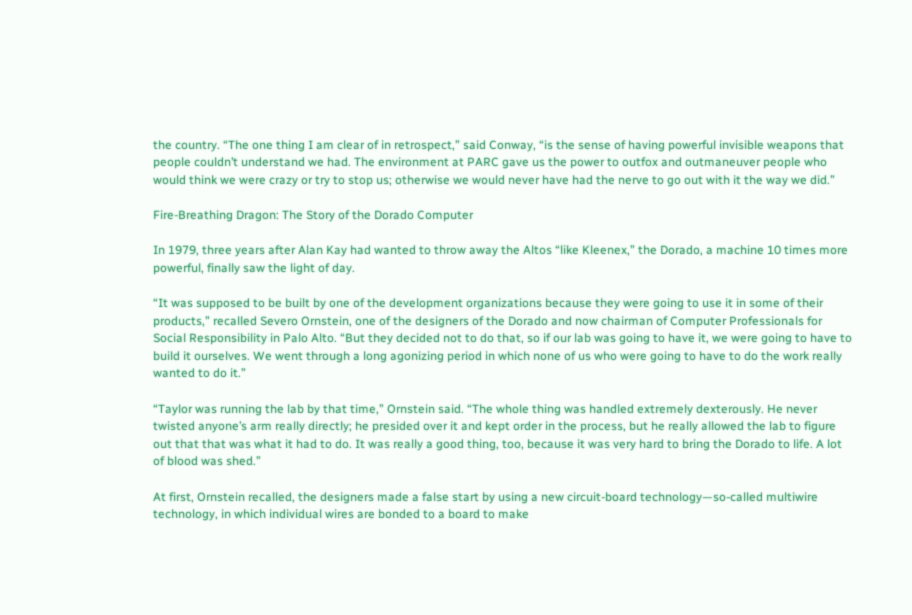the country. “The one thing I am clear of in retrospect,” said Conway, “is the sense of having powerful invisible weapons that people couldn’t understand we had. The environment at PARC gave us the power to outfox and outmaneuver people who would think we were crazy or try to stop us; otherwise we would never have had the nerve to go out with it the way we did.”

Fire-Breathing Dragon: The Story of the Dorado Computer

In 1979, three years after Alan Kay had wanted to throw away the Altos “like Kleenex,” the Dorado, a machine 10 times more powerful, finally saw the light of day.

“It was supposed to be built by one of the development organizations because they were going to use it in some of their products,” recalled Severo Ornstein, one of the designers of the Dorado and now chairman of Computer Professionals for Social Responsibility in Palo Alto. “But they decided not to do that, so if our lab was going to have it, we were going to have to build it ourselves. We went through a long agonizing period in which none of us who were going to have to do the work really wanted to do it.”

“Taylor was running the lab by that time,” Ornstein said. “The whole thing was handled extremely dexterously. He never twisted anyone’s arm really directly; he presided over it and kept order in the process, but he really allowed the lab to figure out that that was what it had to do. It was really a good thing, too, because it was very hard to bring the Dorado to life. A lot of blood was shed.”

At first, Ornstein recalled, the designers made a false start by using a new circuit-board technology—so-called multiwire technology, in which individual wires are bonded to a board to make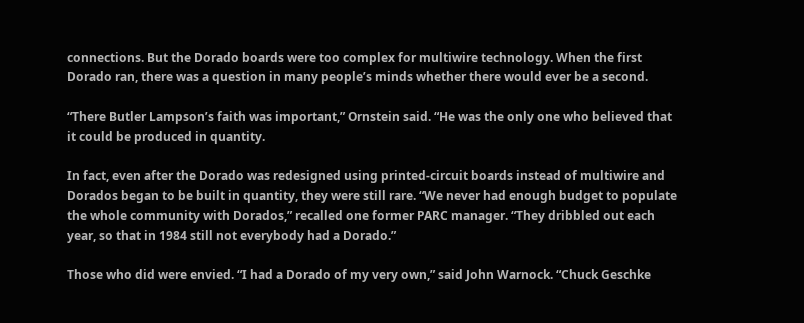connections. But the Dorado boards were too complex for multiwire technology. When the first Dorado ran, there was a question in many people’s minds whether there would ever be a second.

“There Butler Lampson’s faith was important,” Ornstein said. “He was the only one who believed that it could be produced in quantity.

In fact, even after the Dorado was redesigned using printed-circuit boards instead of multiwire and Dorados began to be built in quantity, they were still rare. “We never had enough budget to populate the whole community with Dorados,” recalled one former PARC manager. “They dribbled out each year, so that in 1984 still not everybody had a Dorado.”

Those who did were envied. “I had a Dorado of my very own,” said John Warnock. “Chuck Geschke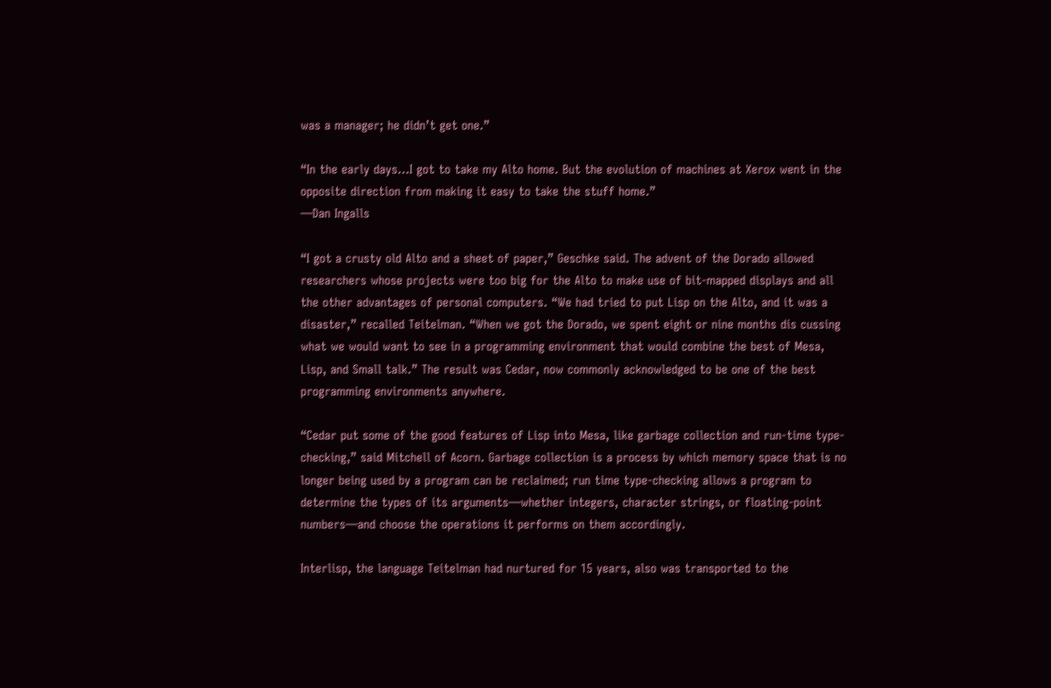was a manager; he didn’t get one.”

“In the early days…I got to take my Alto home. But the evolution of machines at Xerox went in the opposite direction from making it easy to take the stuff home.”
—Dan Ingalls

“I got a crusty old Alto and a sheet of paper,” Geschke said. The advent of the Dorado allowed researchers whose projects were too big for the Alto to make use of bit-mapped displays and all the other advantages of personal computers. “We had tried to put Lisp on the Alto, and it was a disaster,” recalled Teitelman. “When we got the Dorado, we spent eight or nine months dis cussing what we would want to see in a programming environment that would combine the best of Mesa, Lisp, and Small talk.” The result was Cedar, now commonly acknowledged to be one of the best programming environments anywhere.

“Cedar put some of the good features of Lisp into Mesa, like garbage collection and run-time type-checking,” said Mitchell of Acorn. Garbage collection is a process by which memory space that is no longer being used by a program can be reclaimed; run time type-checking allows a program to determine the types of its arguments—whether integers, character strings, or floating-point numbers—and choose the operations it performs on them accordingly.

Interlisp, the language Teitelman had nurtured for 15 years, also was transported to the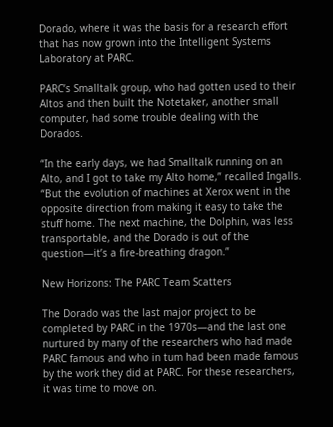Dorado, where it was the basis for a research effort that has now grown into the Intelligent Systems Laboratory at PARC.

PARC’s Smalltalk group, who had gotten used to their Altos and then built the Notetaker, another small computer, had some trouble dealing with the Dorados.

“In the early days, we had Smalltalk running on an Alto, and I got to take my Alto home,” recalled Ingalls. “But the evolution of machines at Xerox went in the opposite direction from making it easy to take the stuff home. The next machine, the Dolphin, was less transportable, and the Dorado is out of the question—it’s a fire-breathing dragon.”

New Horizons: The PARC Team Scatters

The Dorado was the last major project to be completed by PARC in the 1970s—and the last one nurtured by many of the researchers who had made PARC famous and who in tum had been made famous by the work they did at PARC. For these researchers, it was time to move on.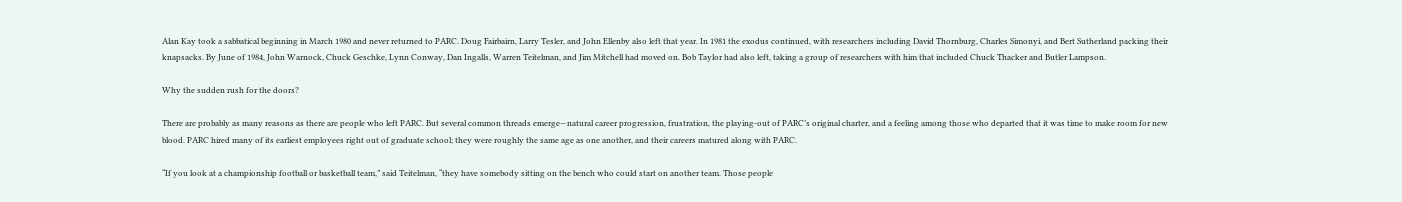Alan Kay took a sabbatical beginning in March 1980 and never returned to PARC. Doug Fairbairn, Larry Tesler, and John Ellenby also left that year. In 1981 the exodus continued, with researchers including David Thornburg, Charles Simonyi, and Bert Sutherland packing their knapsacks. By June of 1984, John Warnock, Chuck Geschke, Lynn Conway, Dan Ingalls, Warren Teitelman, and Jim Mitchell had moved on. Bob Taylor had also left, taking a group of researchers with him that included Chuck Thacker and Butler Lampson.

Why the sudden rush for the doors?

There are probably as many reasons as there are people who left PARC. But several common threads emerge—natural career progression, frustration, the playing-out of PARC’s original charter, and a feeling among those who departed that it was time to make room for new blood. PARC hired many of its earliest employees right out of graduate school; they were roughly the same age as one another, and their careers matured along with PARC.

“If you look at a championship football or basketball team,” said Teitelman, “they have somebody sitting on the bench who could start on another team. Those people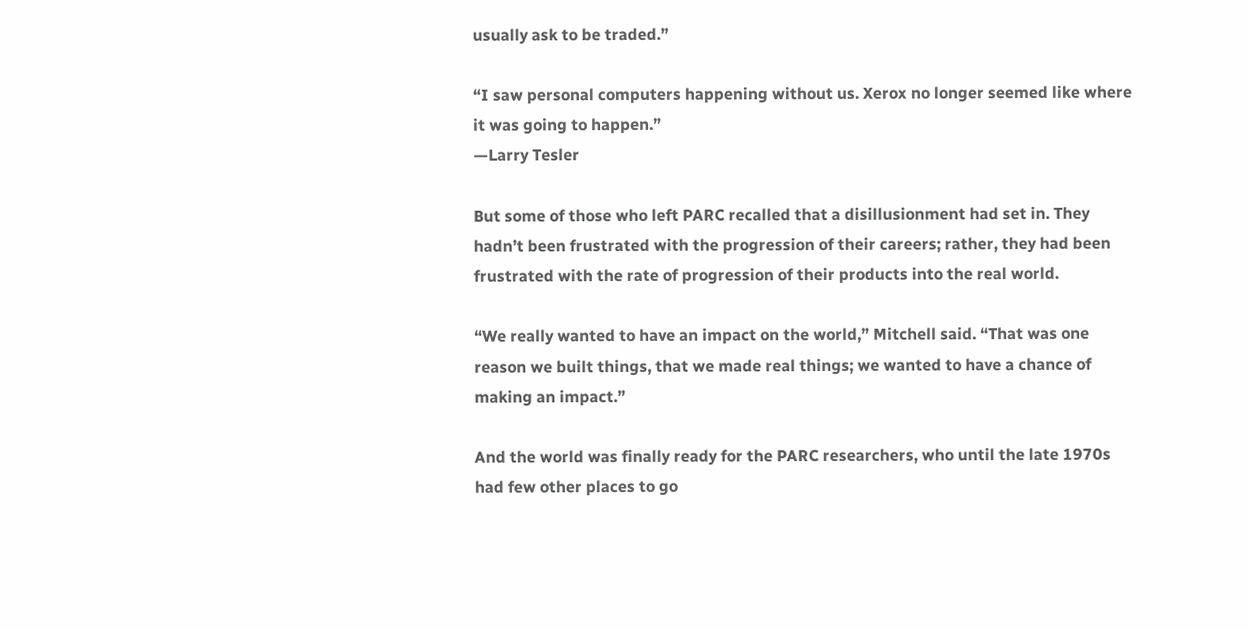usually ask to be traded.”

“I saw personal computers happening without us. Xerox no longer seemed like where it was going to happen.”
—Larry Tesler

But some of those who left PARC recalled that a disillusionment had set in. They hadn’t been frustrated with the progression of their careers; rather, they had been frustrated with the rate of progression of their products into the real world.

“We really wanted to have an impact on the world,” Mitchell said. “That was one reason we built things, that we made real things; we wanted to have a chance of making an impact.”

And the world was finally ready for the PARC researchers, who until the late 1970s had few other places to go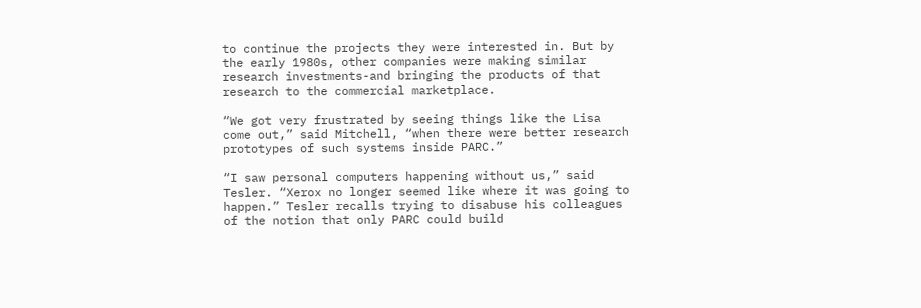to continue the projects they were interested in. But by the early 1980s, other companies were making similar research investments-and bringing the products of that research to the commercial marketplace.

“We got very frustrated by seeing things like the Lisa come out,” said Mitchell, “when there were better research prototypes of such systems inside PARC.”

“I saw personal computers happening without us,” said Tesler. “Xerox no longer seemed like where it was going to happen.” Tesler recalls trying to disabuse his colleagues of the notion that only PARC could build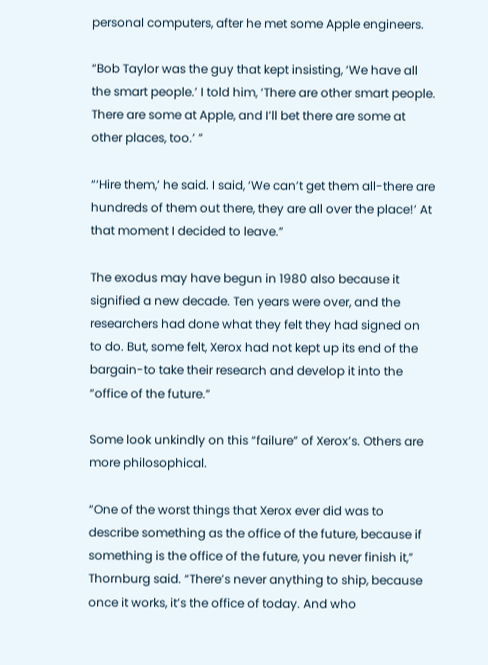personal computers, after he met some Apple engineers.

“Bob Taylor was the guy that kept insisting, ‘We have all the smart people.’ I told him, ‘There are other smart people. There are some at Apple, and I’ll bet there are some at other places, too.’ ”

“‘Hire them,’ he said. I said, ‘We can’t get them all-there are hundreds of them out there, they are all over the place!’ At that moment I decided to leave.”

The exodus may have begun in 1980 also because it signified a new decade. Ten years were over, and the researchers had done what they felt they had signed on to do. But, some felt, Xerox had not kept up its end of the bargain-to take their research and develop it into the “office of the future.”

Some look unkindly on this “failure” of Xerox’s. Others are more philosophical.

“One of the worst things that Xerox ever did was to describe something as the office of the future, because if something is the office of the future, you never finish it,” Thornburg said. “There’s never anything to ship, because once it works, it’s the office of today. And who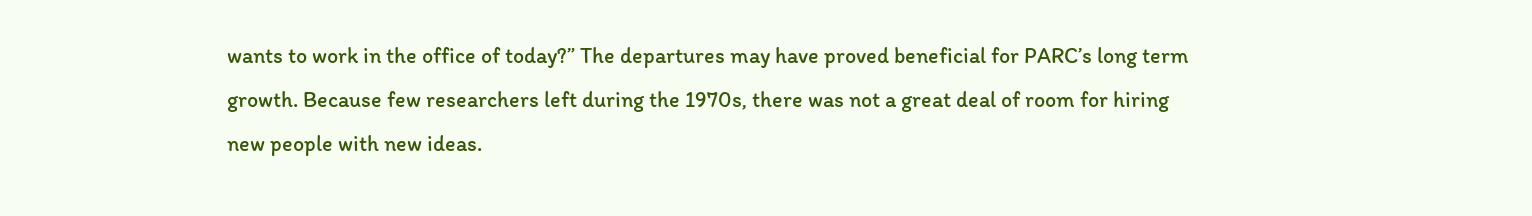wants to work in the office of today?” The departures may have proved beneficial for PARC’s long term growth. Because few researchers left during the 1970s, there was not a great deal of room for hiring new people with new ideas.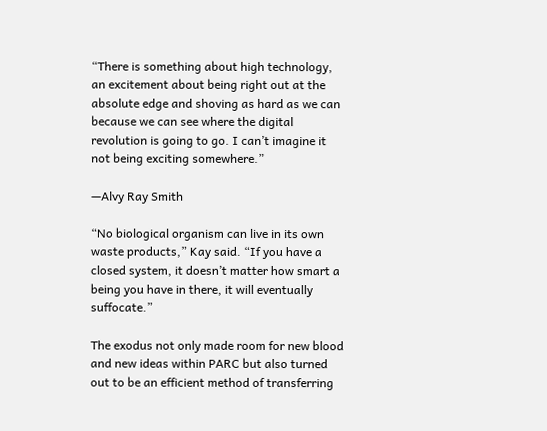“There is something about high technology, an excitement about being right out at the absolute edge and shoving as hard as we can because we can see where the digital revolution is going to go. I can’t imagine it not being exciting somewhere.”

—Alvy Ray Smith

“No biological organism can live in its own waste products,” Kay said. “If you have a closed system, it doesn’t matter how smart a being you have in there, it will eventually suffocate.”

The exodus not only made room for new blood and new ideas within PARC but also turned out to be an efficient method of transferring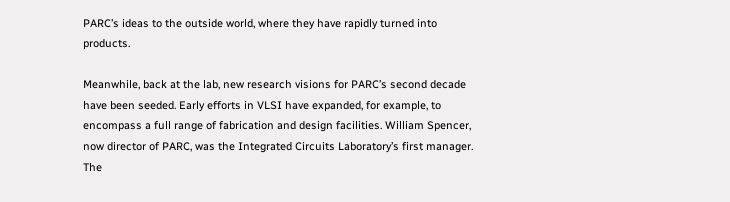PARC’s ideas to the outside world, where they have rapidly turned into products.

Meanwhile, back at the lab, new research visions for PARC’s second decade have been seeded. Early efforts in VLSI have expanded, for example, to encompass a full range of fabrication and design facilities. William Spencer, now director of PARC, was the Integrated Circuits Laboratory’s first manager. The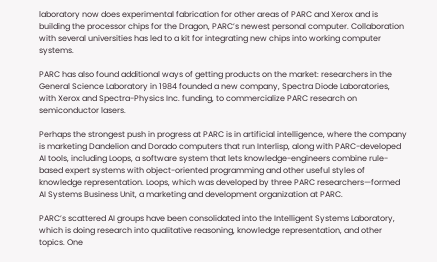laboratory now does experimental fabrication for other areas of PARC and Xerox and is building the processor chips for the Dragon, PARC’s newest personal computer. Collaboration with several universities has led to a kit for integrating new chips into working computer systems.

PARC has also found additional ways of getting products on the market: researchers in the General Science Laboratory in 1984 founded a new company, Spectra Diode Laboratories, with Xerox and Spectra-Physics Inc. funding, to commercialize PARC research on semiconductor lasers.

Perhaps the strongest push in progress at PARC is in artificial intelligence, where the company is marketing Dandelion and Dorado computers that run Interlisp, along with PARC-developed AI tools, including Loops, a software system that lets knowledge-engineers combine rule-based expert systems with object-oriented programming and other useful styles of knowledge representation. Loops, which was developed by three PARC researchers—formed AI Systems Business Unit, a marketing and development organization at PARC.

PARC’s scattered AI groups have been consolidated into the Intelligent Systems Laboratory, which is doing research into qualitative reasoning, knowledge representation, and other topics. One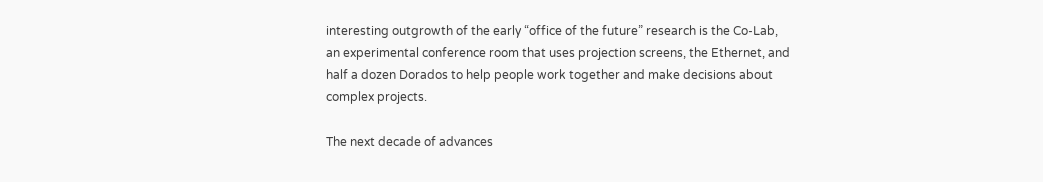interesting outgrowth of the early “office of the future” research is the Co-Lab, an experimental conference room that uses projection screens, the Ethernet, and half a dozen Dorados to help people work together and make decisions about complex projects.

The next decade of advances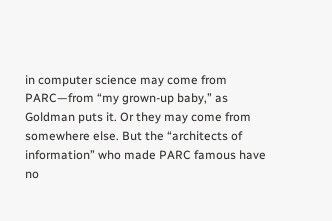in computer science may come from PARC—from “my grown-up baby,” as Goldman puts it. Or they may come from somewhere else. But the “architects of information” who made PARC famous have no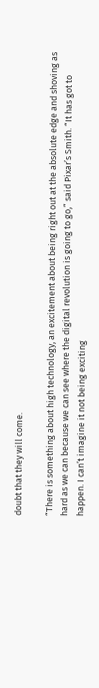doubt that they will come.

“There is something about high technology, an excitement about being right out at the absolute edge and shoving as hard as we can because we can see where the digital revolution is going to go,” said Pixar’s Smith. “It has got to happen. I can’t imagine it not being exciting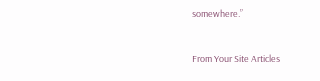somewhere.”


From Your Site Articles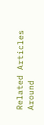Related Articles Around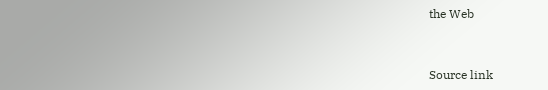the Web


Source link